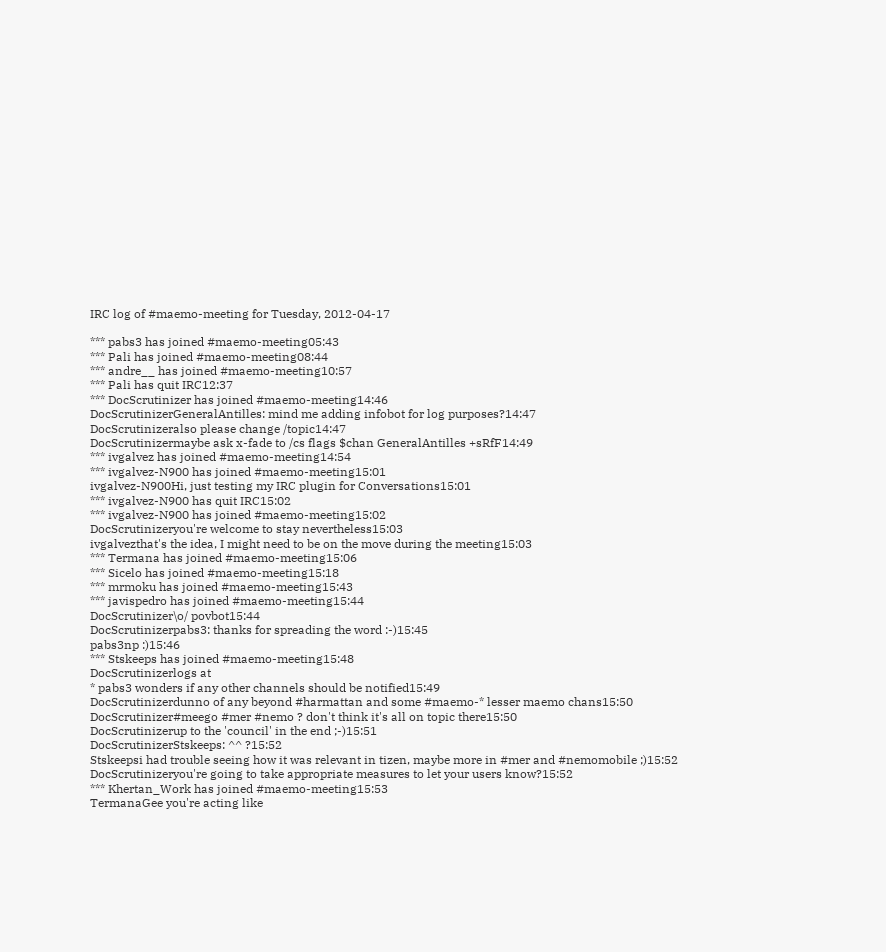IRC log of #maemo-meeting for Tuesday, 2012-04-17

*** pabs3 has joined #maemo-meeting05:43
*** Pali has joined #maemo-meeting08:44
*** andre__ has joined #maemo-meeting10:57
*** Pali has quit IRC12:37
*** DocScrutinizer has joined #maemo-meeting14:46
DocScrutinizerGeneralAntilles: mind me adding infobot for log purposes?14:47
DocScrutinizeralso please change /topic14:47
DocScrutinizermaybe ask x-fade to /cs flags $chan GeneralAntilles +sRfF14:49
*** ivgalvez has joined #maemo-meeting14:54
*** ivgalvez-N900 has joined #maemo-meeting15:01
ivgalvez-N900Hi, just testing my IRC plugin for Conversations15:01
*** ivgalvez-N900 has quit IRC15:02
*** ivgalvez-N900 has joined #maemo-meeting15:02
DocScrutinizeryou're welcome to stay nevertheless15:03
ivgalvezthat's the idea, I might need to be on the move during the meeting15:03
*** Termana has joined #maemo-meeting15:06
*** Sicelo has joined #maemo-meeting15:18
*** mrmoku has joined #maemo-meeting15:43
*** javispedro has joined #maemo-meeting15:44
DocScrutinizer\o/ povbot15:44
DocScrutinizerpabs3: thanks for spreading the word :-)15:45
pabs3np :)15:46
*** Stskeeps has joined #maemo-meeting15:48
DocScrutinizerlogs at
* pabs3 wonders if any other channels should be notified15:49
DocScrutinizerdunno of any beyond #harmattan and some #maemo-* lesser maemo chans15:50
DocScrutinizer#meego #mer #nemo ? don't think it's all on topic there15:50
DocScrutinizerup to the 'council' in the end ;-)15:51
DocScrutinizerStskeeps: ^^ ?15:52
Stskeepsi had trouble seeing how it was relevant in tizen, maybe more in #mer and #nemomobile ;)15:52
DocScrutinizeryou're going to take appropriate measures to let your users know?15:52
*** Khertan_Work has joined #maemo-meeting15:53
TermanaGee you're acting like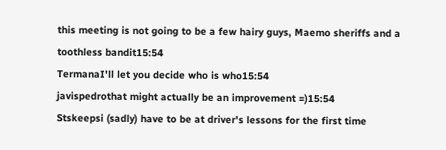this meeting is not going to be a few hairy guys, Maemo sheriffs and a toothless bandit15:54
TermanaI'll let you decide who is who15:54
javispedrothat might actually be an improvement =)15:54
Stskeepsi (sadly) have to be at driver's lessons for the first time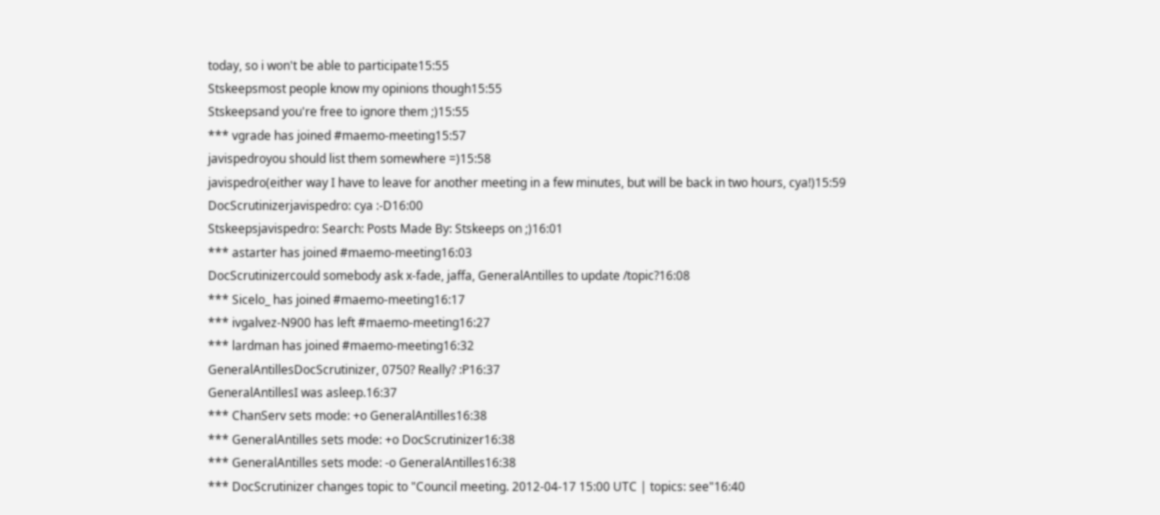today, so i won't be able to participate15:55
Stskeepsmost people know my opinions though15:55
Stskeepsand you're free to ignore them ;)15:55
*** vgrade has joined #maemo-meeting15:57
javispedroyou should list them somewhere =)15:58
javispedro(either way I have to leave for another meeting in a few minutes, but will be back in two hours, cya!)15:59
DocScrutinizerjavispedro: cya :-D16:00
Stskeepsjavispedro: Search: Posts Made By: Stskeeps on ;)16:01
*** astarter has joined #maemo-meeting16:03
DocScrutinizercould somebody ask x-fade, jaffa, GeneralAntilles to update /topic?16:08
*** Sicelo_ has joined #maemo-meeting16:17
*** ivgalvez-N900 has left #maemo-meeting16:27
*** lardman has joined #maemo-meeting16:32
GeneralAntillesDocScrutinizer, 0750? Really? :P16:37
GeneralAntillesI was asleep.16:37
*** ChanServ sets mode: +o GeneralAntilles16:38
*** GeneralAntilles sets mode: +o DocScrutinizer16:38
*** GeneralAntilles sets mode: -o GeneralAntilles16:38
*** DocScrutinizer changes topic to "Council meeting. 2012-04-17 15:00 UTC | topics: see"16:40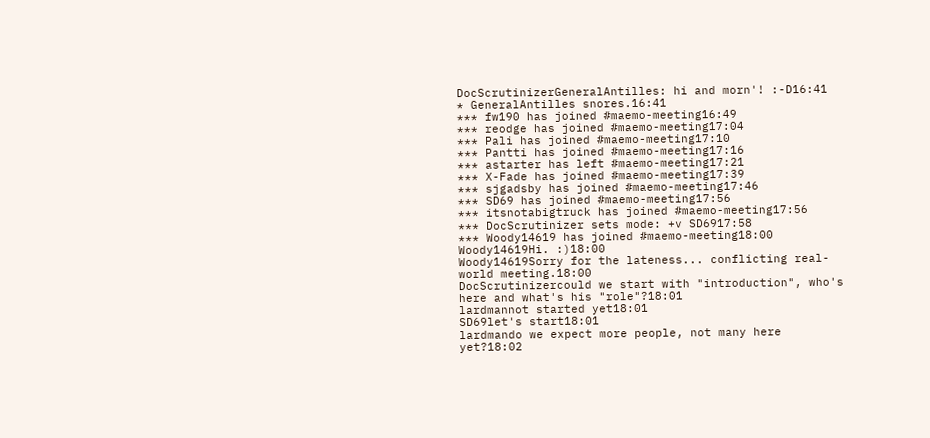DocScrutinizerGeneralAntilles: hi and morn'! :-D16:41
* GeneralAntilles snores.16:41
*** fw190 has joined #maemo-meeting16:49
*** reodge has joined #maemo-meeting17:04
*** Pali has joined #maemo-meeting17:10
*** Pantti has joined #maemo-meeting17:16
*** astarter has left #maemo-meeting17:21
*** X-Fade has joined #maemo-meeting17:39
*** sjgadsby has joined #maemo-meeting17:46
*** SD69 has joined #maemo-meeting17:56
*** itsnotabigtruck has joined #maemo-meeting17:56
*** DocScrutinizer sets mode: +v SD6917:58
*** Woody14619 has joined #maemo-meeting18:00
Woody14619Hi. :)18:00
Woody14619Sorry for the lateness... conflicting real-world meeting.18:00
DocScrutinizercould we start with "introduction", who's here and what's his "role"?18:01
lardmannot started yet18:01
SD69let's start18:01
lardmando we expect more people, not many here yet?18:02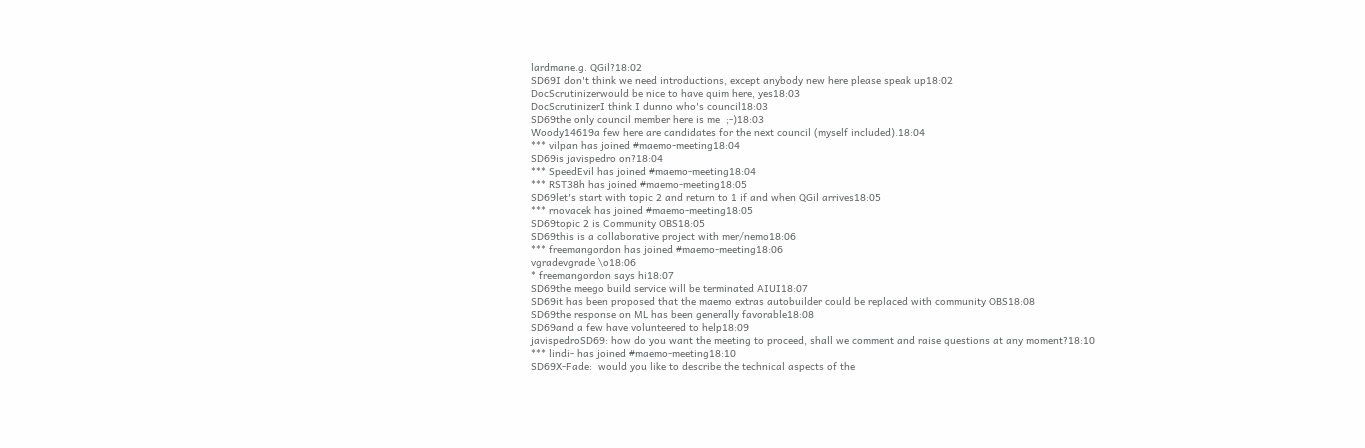lardmane.g. QGil?18:02
SD69I don't think we need introductions, except anybody new here please speak up18:02
DocScrutinizerwould be nice to have quim here, yes18:03
DocScrutinizerI think I dunno who's council18:03
SD69the only council member here is me  ;-)18:03
Woody14619a few here are candidates for the next council (myself included).18:04
*** vilpan has joined #maemo-meeting18:04
SD69is javispedro on?18:04
*** SpeedEvil has joined #maemo-meeting18:04
*** RST38h has joined #maemo-meeting18:05
SD69let's start with topic 2 and return to 1 if and when QGil arrives18:05
*** rnovacek has joined #maemo-meeting18:05
SD69topic 2 is Community OBS18:05
SD69this is a collaborative project with mer/nemo18:06
*** freemangordon has joined #maemo-meeting18:06
vgradevgrade \o18:06
* freemangordon says hi18:07
SD69the meego build service will be terminated AIUI18:07
SD69it has been proposed that the maemo extras autobuilder could be replaced with community OBS18:08
SD69the response on ML has been generally favorable18:08
SD69and a few have volunteered to help18:09
javispedroSD69: how do you want the meeting to proceed, shall we comment and raise questions at any moment?18:10
*** lindi- has joined #maemo-meeting18:10
SD69X-Fade:  would you like to describe the technical aspects of the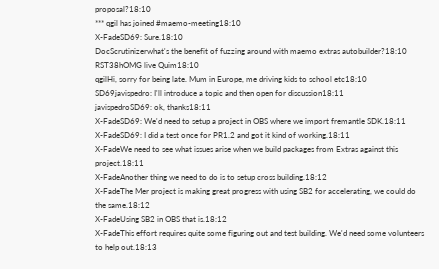proposal?18:10
*** qgil has joined #maemo-meeting18:10
X-FadeSD69: Sure.18:10
DocScrutinizerwhat's the benefit of fuzzing around with maemo extras autobuilder?18:10
RST38hOMG live Quim18:10
qgilHi, sorry for being late. Mum in Europe, me driving kids to school etc18:10
SD69javispedro: I'll introduce a topic and then open for discussion18:11
javispedroSD69: ok, thanks18:11
X-FadeSD69: We'd need to setup a project in OBS where we import fremantle SDK.18:11
X-FadeSD69: I did a test once for PR1.2 and got it kind of working.18:11
X-FadeWe need to see what issues arise when we build packages from Extras against this project.18:11
X-FadeAnother thing we need to do is to setup cross building.18:12
X-FadeThe Mer project is making great progress with using SB2 for accelerating, we could do the same.18:12
X-FadeUsing SB2 in OBS that is.18:12
X-FadeThis effort requires quite some figuring out and test building. We'd need some volunteers to help out.18:13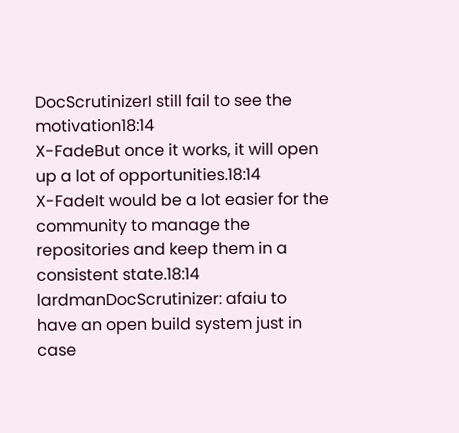DocScrutinizerI still fail to see the motivation18:14
X-FadeBut once it works, it will open up a lot of opportunities.18:14
X-FadeIt would be a lot easier for the community to manage the repositories and keep them in a consistent state.18:14
lardmanDocScrutinizer: afaiu to have an open build system just in case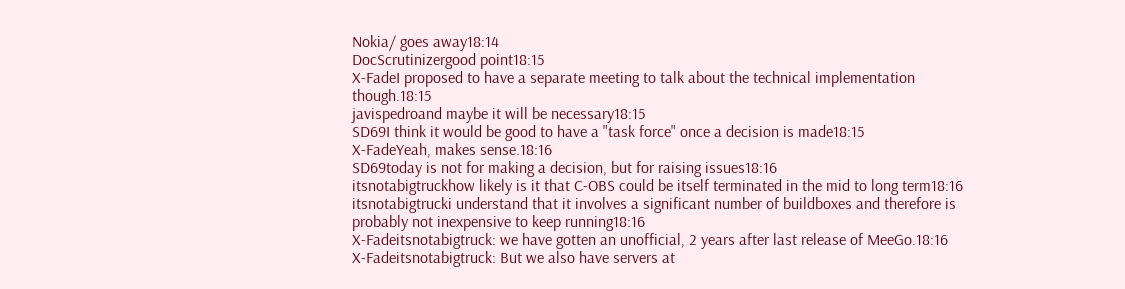Nokia/ goes away18:14
DocScrutinizergood point18:15
X-FadeI proposed to have a separate meeting to talk about the technical implementation though.18:15
javispedroand maybe it will be necessary18:15
SD69I think it would be good to have a "task force" once a decision is made18:15
X-FadeYeah, makes sense.18:16
SD69today is not for making a decision, but for raising issues18:16
itsnotabigtruckhow likely is it that C-OBS could be itself terminated in the mid to long term18:16
itsnotabigtrucki understand that it involves a significant number of buildboxes and therefore is probably not inexpensive to keep running18:16
X-Fadeitsnotabigtruck: we have gotten an unofficial, 2 years after last release of MeeGo.18:16
X-Fadeitsnotabigtruck: But we also have servers at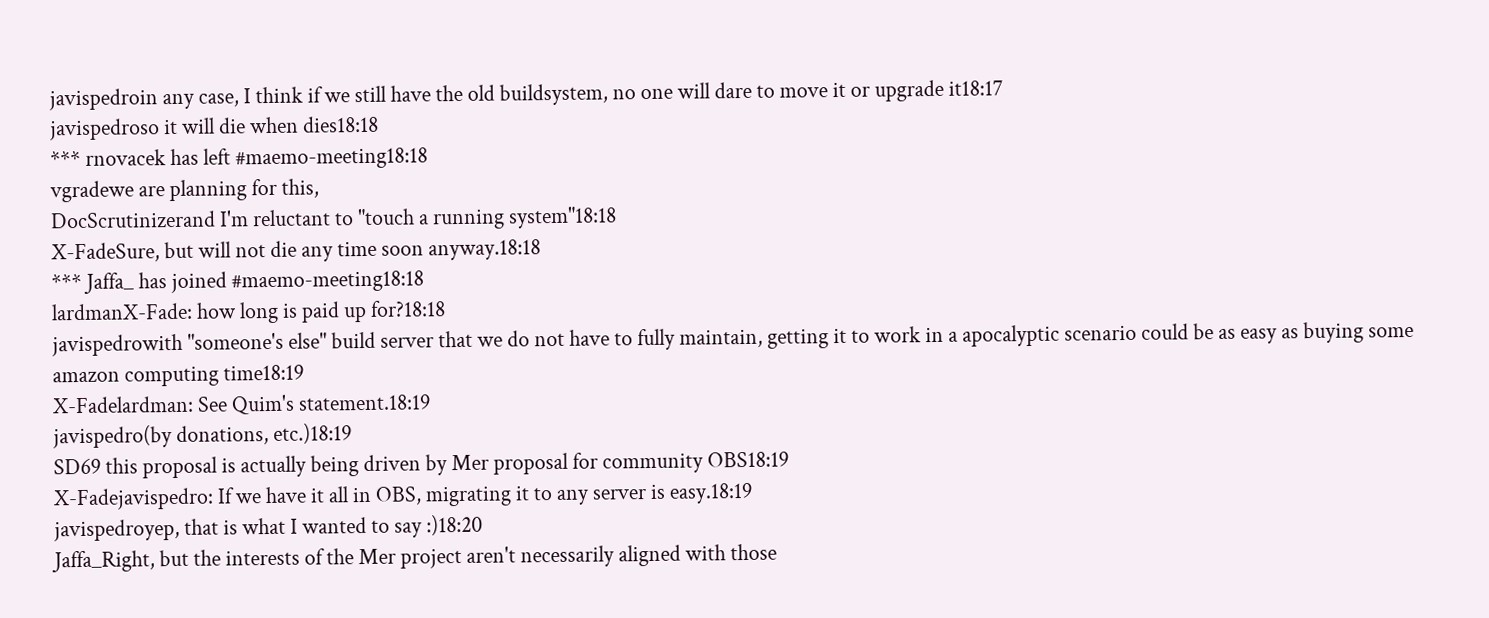javispedroin any case, I think if we still have the old buildsystem, no one will dare to move it or upgrade it18:17
javispedroso it will die when dies18:18
*** rnovacek has left #maemo-meeting18:18
vgradewe are planning for this,
DocScrutinizerand I'm reluctant to "touch a running system"18:18
X-FadeSure, but will not die any time soon anyway.18:18
*** Jaffa_ has joined #maemo-meeting18:18
lardmanX-Fade: how long is paid up for?18:18
javispedrowith "someone's else" build server that we do not have to fully maintain, getting it to work in a apocalyptic scenario could be as easy as buying some amazon computing time18:19
X-Fadelardman: See Quim's statement.18:19
javispedro(by donations, etc.)18:19
SD69 this proposal is actually being driven by Mer proposal for community OBS18:19
X-Fadejavispedro: If we have it all in OBS, migrating it to any server is easy.18:19
javispedroyep, that is what I wanted to say :)18:20
Jaffa_Right, but the interests of the Mer project aren't necessarily aligned with those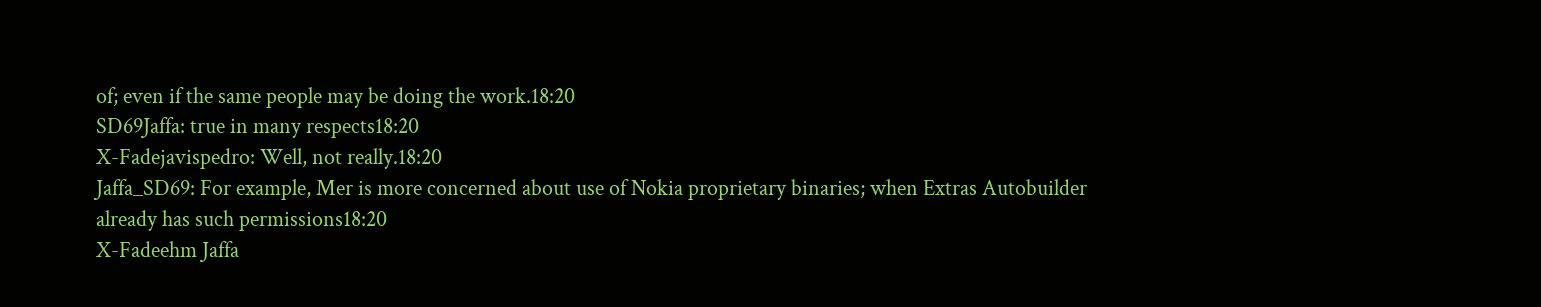of; even if the same people may be doing the work.18:20
SD69Jaffa: true in many respects18:20
X-Fadejavispedro: Well, not really.18:20
Jaffa_SD69: For example, Mer is more concerned about use of Nokia proprietary binaries; when Extras Autobuilder already has such permissions18:20
X-Fadeehm Jaffa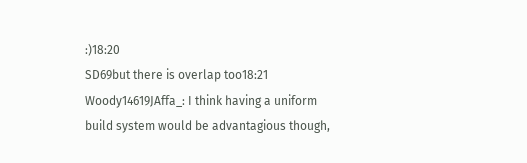:)18:20
SD69but there is overlap too18:21
Woody14619JAffa_: I think having a uniform build system would be advantagious though,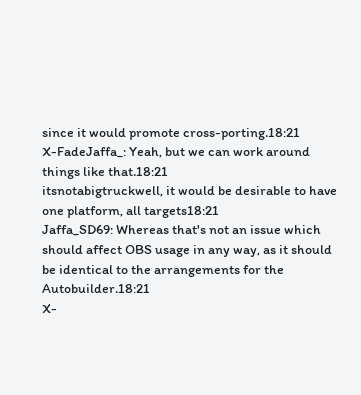since it would promote cross-porting.18:21
X-FadeJaffa_: Yeah, but we can work around things like that.18:21
itsnotabigtruckwell, it would be desirable to have one platform, all targets18:21
Jaffa_SD69: Whereas that's not an issue which should affect OBS usage in any way, as it should be identical to the arrangements for the Autobuilder.18:21
X-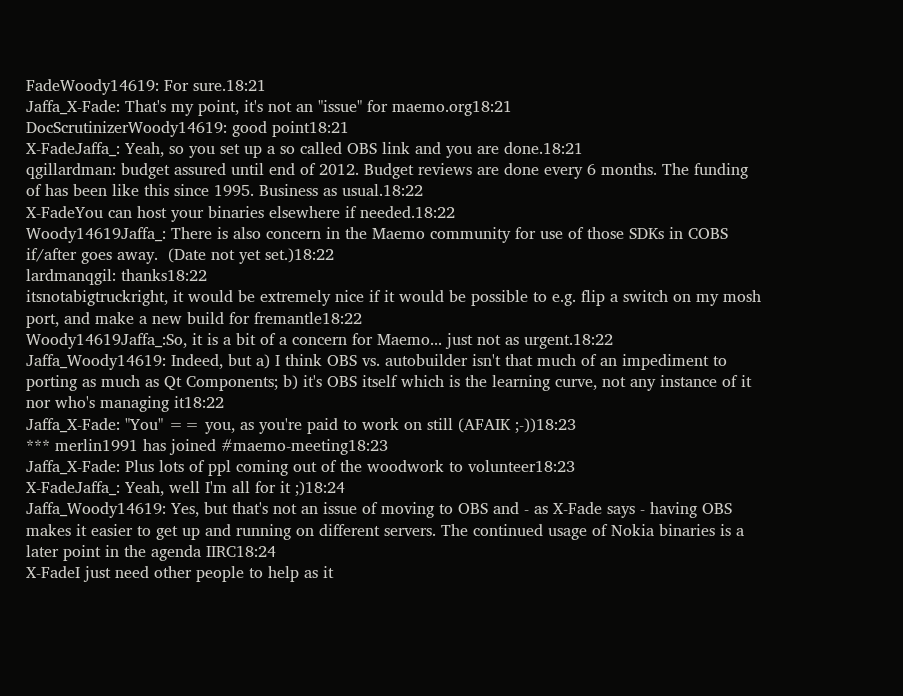FadeWoody14619: For sure.18:21
Jaffa_X-Fade: That's my point, it's not an "issue" for maemo.org18:21
DocScrutinizerWoody14619: good point18:21
X-FadeJaffa_: Yeah, so you set up a so called OBS link and you are done.18:21
qgillardman: budget assured until end of 2012. Budget reviews are done every 6 months. The funding of has been like this since 1995. Business as usual.18:22
X-FadeYou can host your binaries elsewhere if needed.18:22
Woody14619Jaffa_: There is also concern in the Maemo community for use of those SDKs in COBS if/after goes away.  (Date not yet set.)18:22
lardmanqgil: thanks18:22
itsnotabigtruckright, it would be extremely nice if it would be possible to e.g. flip a switch on my mosh port, and make a new build for fremantle18:22
Woody14619Jaffa_:So, it is a bit of a concern for Maemo... just not as urgent.18:22
Jaffa_Woody14619: Indeed, but a) I think OBS vs. autobuilder isn't that much of an impediment to porting as much as Qt Components; b) it's OBS itself which is the learning curve, not any instance of it nor who's managing it18:22
Jaffa_X-Fade: "You" == you, as you're paid to work on still (AFAIK ;-))18:23
*** merlin1991 has joined #maemo-meeting18:23
Jaffa_X-Fade: Plus lots of ppl coming out of the woodwork to volunteer18:23
X-FadeJaffa_: Yeah, well I'm all for it ;)18:24
Jaffa_Woody14619: Yes, but that's not an issue of moving to OBS and - as X-Fade says - having OBS makes it easier to get up and running on different servers. The continued usage of Nokia binaries is a later point in the agenda IIRC18:24
X-FadeI just need other people to help as it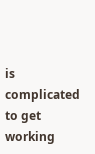is complicated to get working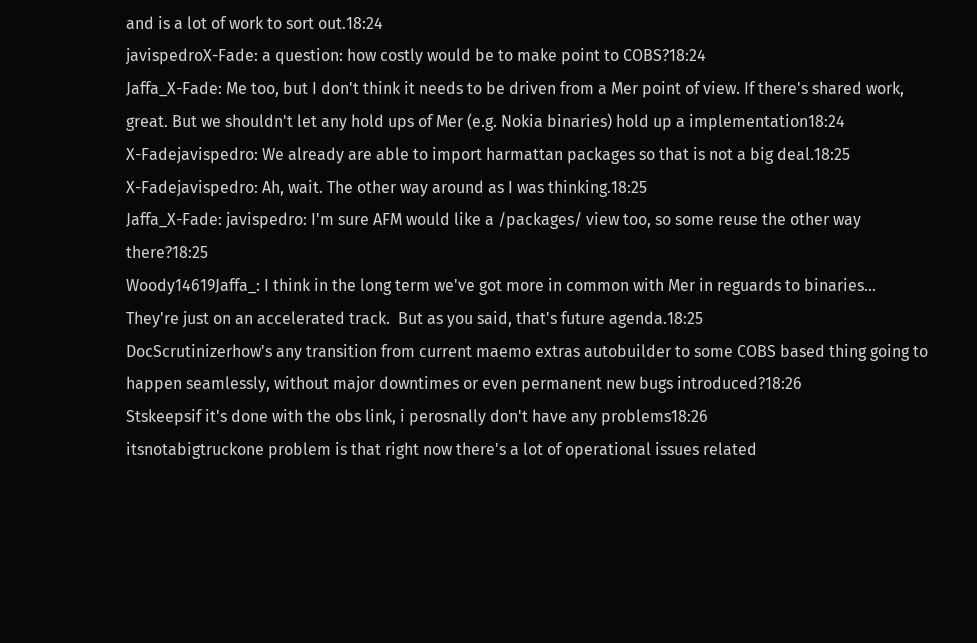and is a lot of work to sort out.18:24
javispedroX-Fade: a question: how costly would be to make point to COBS?18:24
Jaffa_X-Fade: Me too, but I don't think it needs to be driven from a Mer point of view. If there's shared work, great. But we shouldn't let any hold ups of Mer (e.g. Nokia binaries) hold up a implementation18:24
X-Fadejavispedro: We already are able to import harmattan packages so that is not a big deal.18:25
X-Fadejavispedro: Ah, wait. The other way around as I was thinking.18:25
Jaffa_X-Fade: javispedro: I'm sure AFM would like a /packages/ view too, so some reuse the other way there?18:25
Woody14619Jaffa_: I think in the long term we've got more in common with Mer in reguards to binaries...  They're just on an accelerated track.  But as you said, that's future agenda.18:25
DocScrutinizerhow's any transition from current maemo extras autobuilder to some COBS based thing going to happen seamlessly, without major downtimes or even permanent new bugs introduced?18:26
Stskeepsif it's done with the obs link, i perosnally don't have any problems18:26
itsnotabigtruckone problem is that right now there's a lot of operational issues related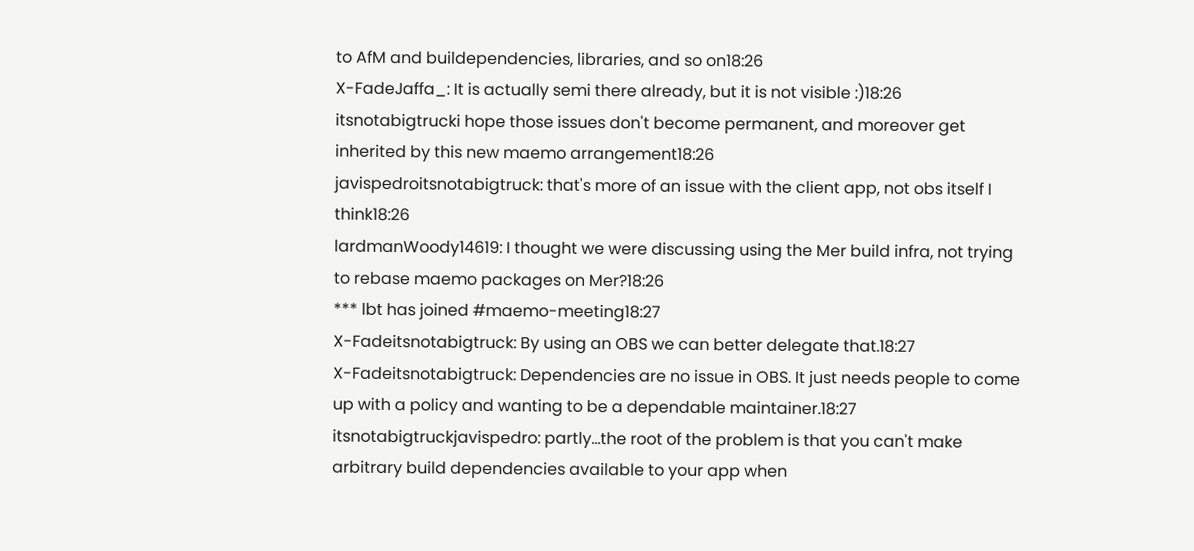to AfM and buildependencies, libraries, and so on18:26
X-FadeJaffa_: It is actually semi there already, but it is not visible :)18:26
itsnotabigtrucki hope those issues don't become permanent, and moreover get inherited by this new maemo arrangement18:26
javispedroitsnotabigtruck: that's more of an issue with the client app, not obs itself I think18:26
lardmanWoody14619: I thought we were discussing using the Mer build infra, not trying to rebase maemo packages on Mer?18:26
*** lbt has joined #maemo-meeting18:27
X-Fadeitsnotabigtruck: By using an OBS we can better delegate that.18:27
X-Fadeitsnotabigtruck: Dependencies are no issue in OBS. It just needs people to come up with a policy and wanting to be a dependable maintainer.18:27
itsnotabigtruckjavispedro: partly...the root of the problem is that you can't make arbitrary build dependencies available to your app when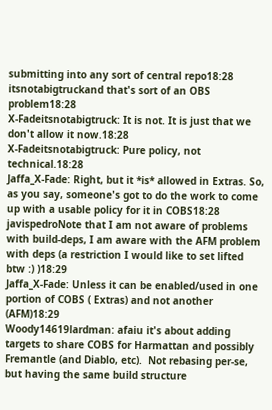submitting into any sort of central repo18:28
itsnotabigtruckand that's sort of an OBS problem18:28
X-Fadeitsnotabigtruck: It is not. It is just that we don't allow it now.18:28
X-Fadeitsnotabigtruck: Pure policy, not technical.18:28
Jaffa_X-Fade: Right, but it *is* allowed in Extras. So, as you say, someone's got to do the work to come up with a usable policy for it in COBS18:28
javispedroNote that I am not aware of problems with build-deps, I am aware with the AFM problem with deps (a restriction I would like to set lifted btw :) )18:29
Jaffa_X-Fade: Unless it can be enabled/used in one portion of COBS ( Extras) and not another (AFM)18:29
Woody14619lardman: afaiu it's about adding targets to share COBS for Harmattan and possibly Fremantle (and Diablo, etc).  Not rebasing per-se, but having the same build structure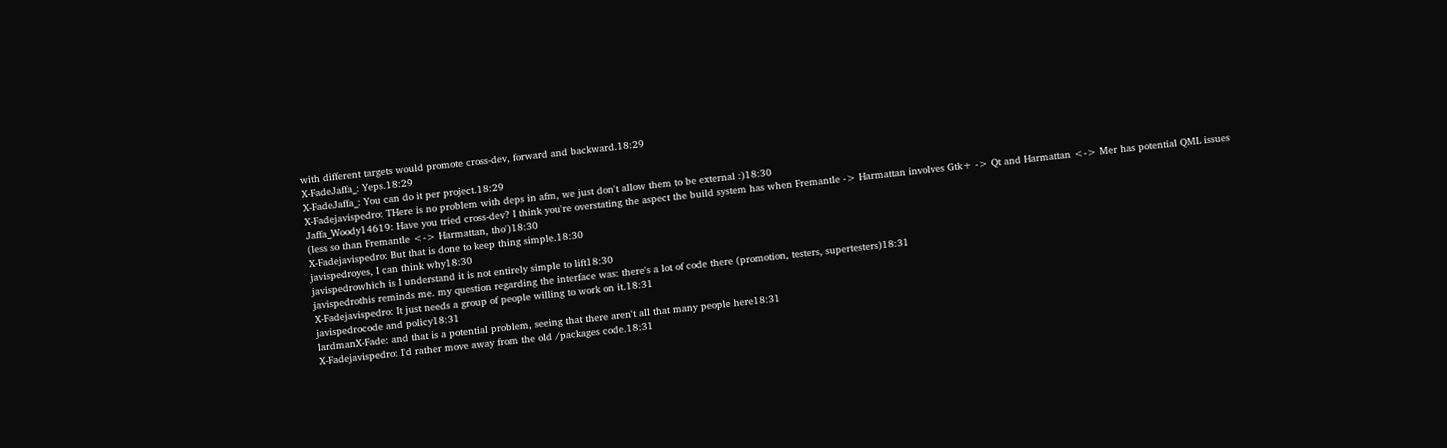with different targets would promote cross-dev, forward and backward.18:29
X-FadeJaffa_: Yeps.18:29
X-FadeJaffa_: You can do it per project.18:29
X-Fadejavispedro: THere is no problem with deps in afm, we just don't allow them to be external :)18:30
Jaffa_Woody14619: Have you tried cross-dev? I think you're overstating the aspect the build system has when Fremantle -> Harmattan involves Gtk+ -> Qt and Harmattan <-> Mer has potential QML issues (less so than Fremantle <-> Harmattan, tho')18:30
X-Fadejavispedro: But that is done to keep thing simple.18:30
javispedroyes, I can think why18:30
javispedrowhich is I understand it is not entirely simple to lift18:30
javispedrothis reminds me. my question regarding the interface was: there's a lot of code there (promotion, testers, supertesters)18:31
X-Fadejavispedro: It just needs a group of people willing to work on it.18:31
javispedrocode and policy18:31
lardmanX-Fade: and that is a potential problem, seeing that there aren't all that many people here18:31
X-Fadejavispedro: I'd rather move away from the old /packages code.18:31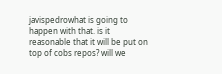javispedrowhat is going to happen with that. is it reasonable that it will be put on top of cobs repos? will we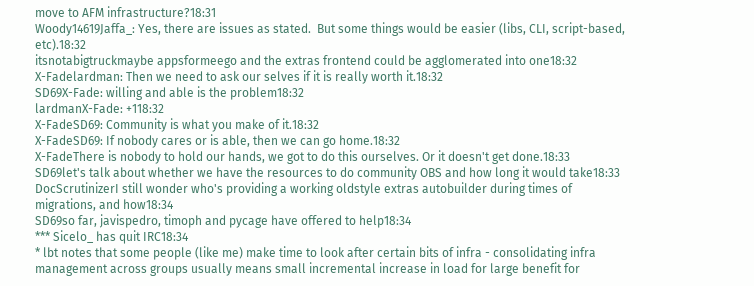move to AFM infrastructure?18:31
Woody14619Jaffa_: Yes, there are issues as stated.  But some things would be easier (libs, CLI, script-based, etc).18:32
itsnotabigtruckmaybe appsformeego and the extras frontend could be agglomerated into one18:32
X-Fadelardman: Then we need to ask our selves if it is really worth it.18:32
SD69X-Fade: willing and able is the problem18:32
lardmanX-Fade: +118:32
X-FadeSD69: Community is what you make of it.18:32
X-FadeSD69: If nobody cares or is able, then we can go home.18:32
X-FadeThere is nobody to hold our hands, we got to do this ourselves. Or it doesn't get done.18:33
SD69let's talk about whether we have the resources to do community OBS and how long it would take18:33
DocScrutinizerI still wonder who's providing a working oldstyle extras autobuilder during times of migrations, and how18:34
SD69so far, javispedro, timoph and pycage have offered to help18:34
*** Sicelo_ has quit IRC18:34
* lbt notes that some people (like me) make time to look after certain bits of infra - consolidating infra management across groups usually means small incremental increase in load for large benefit for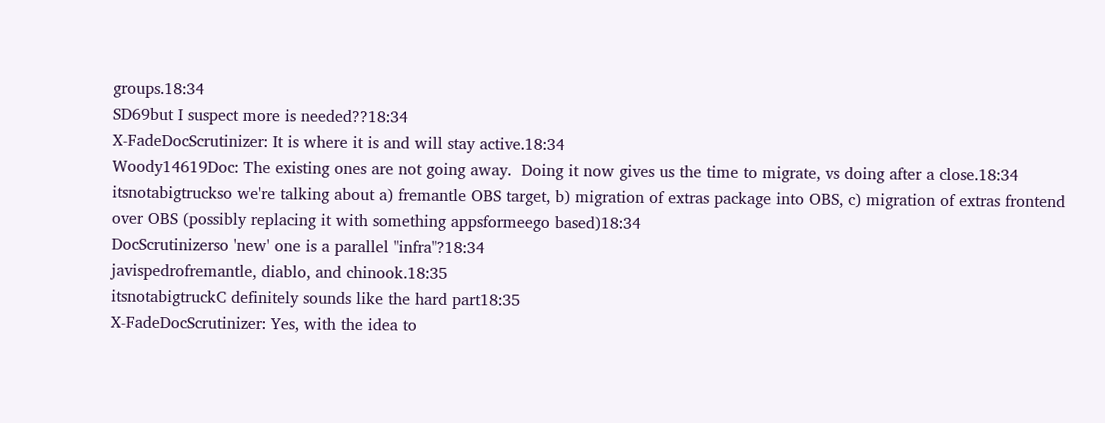groups.18:34
SD69but I suspect more is needed??18:34
X-FadeDocScrutinizer: It is where it is and will stay active.18:34
Woody14619Doc: The existing ones are not going away.  Doing it now gives us the time to migrate, vs doing after a close.18:34
itsnotabigtruckso we're talking about a) fremantle OBS target, b) migration of extras package into OBS, c) migration of extras frontend over OBS (possibly replacing it with something appsformeego based)18:34
DocScrutinizerso 'new' one is a parallel "infra"?18:34
javispedrofremantle, diablo, and chinook.18:35
itsnotabigtruckC definitely sounds like the hard part18:35
X-FadeDocScrutinizer: Yes, with the idea to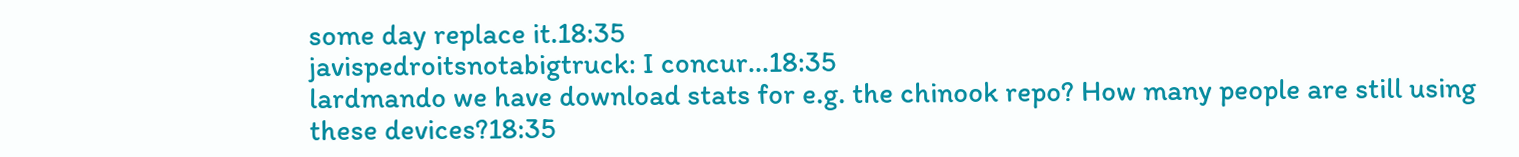some day replace it.18:35
javispedroitsnotabigtruck: I concur...18:35
lardmando we have download stats for e.g. the chinook repo? How many people are still using these devices?18:35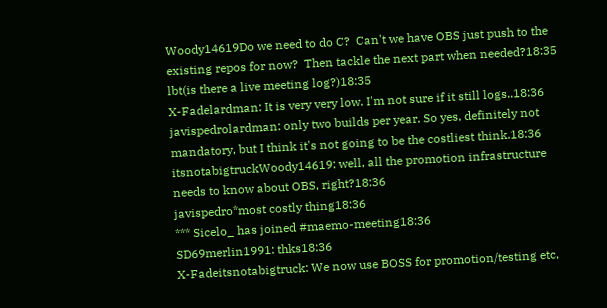Woody14619Do we need to do C?  Can't we have OBS just push to the existing repos for now?  Then tackle the next part when needed?18:35
lbt(is there a live meeting log?)18:35
X-Fadelardman: It is very very low. I'm not sure if it still logs..18:36
javispedrolardman: only two builds per year. So yes, definitely not mandatory, but I think it's not going to be the costliest think.18:36
itsnotabigtruckWoody14619: well, all the promotion infrastructure needs to know about OBS, right?18:36
javispedro*most costly thing18:36
*** Sicelo_ has joined #maemo-meeting18:36
SD69merlin1991: thks18:36
X-Fadeitsnotabigtruck: We now use BOSS for promotion/testing etc,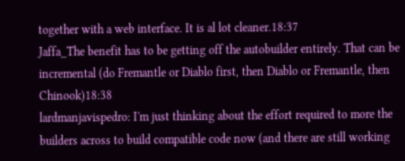together with a web interface. It is al lot cleaner.18:37
Jaffa_The benefit has to be getting off the autobuilder entirely. That can be incremental (do Fremantle or Diablo first, then Diablo or Fremantle, then Chinook)18:38
lardmanjavispedro: I'm just thinking about the effort required to more the builders across to build compatible code now (and there are still working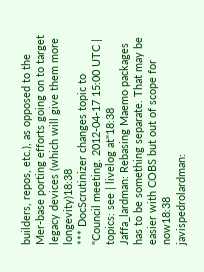builders, repos, etc.), as opposed to the Mer-base porting efforts going on to target legacy devices (which will give them more longevity)18:38
*** DocScrutinizer changes topic to "Council meeting. 2012-04-17 15:00 UTC | topics: see | livelog at"18:38
Jaffa_lardman: Rebasing Maemo packages has to be something separate. That may be easier with COBS but out of scope for now18:38
javispedrolardman: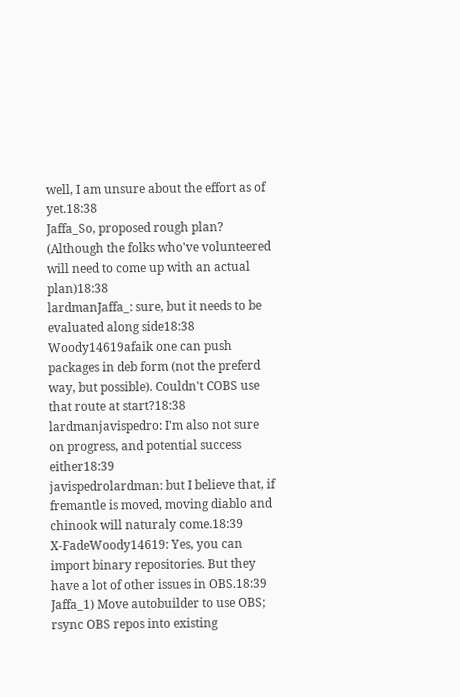well, I am unsure about the effort as of yet.18:38
Jaffa_So, proposed rough plan? (Although the folks who've volunteered will need to come up with an actual plan)18:38
lardmanJaffa_: sure, but it needs to be evaluated along side18:38
Woody14619afaik one can push packages in deb form (not the preferd way, but possible). Couldn't COBS use that route at start?18:38
lardmanjavispedro: I'm also not sure on progress, and potential success either18:39
javispedrolardman: but I believe that, if fremantle is moved, moving diablo and chinook will naturaly come.18:39
X-FadeWoody14619: Yes, you can import binary repositories. But they have a lot of other issues in OBS.18:39
Jaffa_1) Move autobuilder to use OBS; rsync OBS repos into existing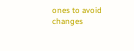ones to avoid changes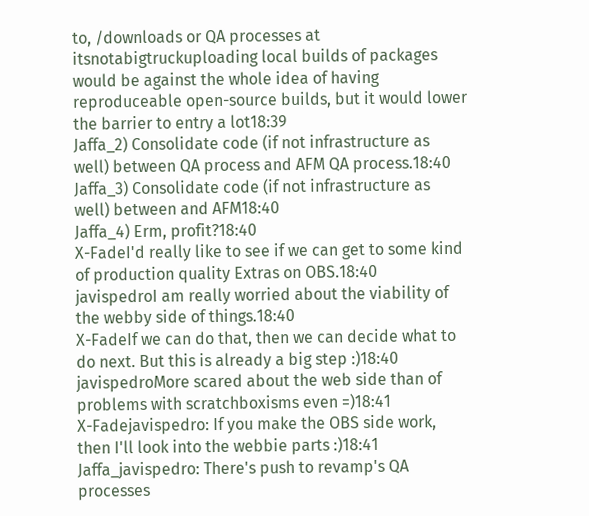to, /downloads or QA processes at
itsnotabigtruckuploading local builds of packages would be against the whole idea of having reproduceable open-source builds, but it would lower the barrier to entry a lot18:39
Jaffa_2) Consolidate code (if not infrastructure as well) between QA process and AFM QA process.18:40
Jaffa_3) Consolidate code (if not infrastructure as well) between and AFM18:40
Jaffa_4) Erm, profit?18:40
X-FadeI'd really like to see if we can get to some kind of production quality Extras on OBS.18:40
javispedroI am really worried about the viability of the webby side of things.18:40
X-FadeIf we can do that, then we can decide what to do next. But this is already a big step :)18:40
javispedroMore scared about the web side than of problems with scratchboxisms even =)18:41
X-Fadejavispedro: If you make the OBS side work, then I'll look into the webbie parts :)18:41
Jaffa_javispedro: There's push to revamp's QA processes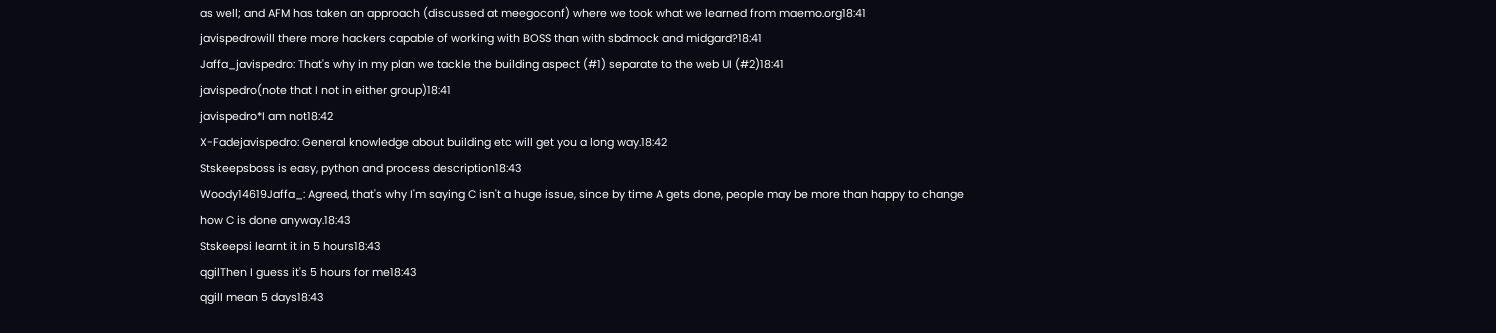as well; and AFM has taken an approach (discussed at meegoconf) where we took what we learned from maemo.org18:41
javispedrowill there more hackers capable of working with BOSS than with sbdmock and midgard?18:41
Jaffa_javispedro: That's why in my plan we tackle the building aspect (#1) separate to the web UI (#2)18:41
javispedro(note that I not in either group)18:41
javispedro*I am not18:42
X-Fadejavispedro: General knowledge about building etc will get you a long way.18:42
Stskeepsboss is easy, python and process description18:43
Woody14619Jaffa_: Agreed, that's why I'm saying C isn't a huge issue, since by time A gets done, people may be more than happy to change how C is done anyway.18:43
Stskeepsi learnt it in 5 hours18:43
qgilThen I guess it's 5 hours for me18:43
qgilI mean 5 days18:43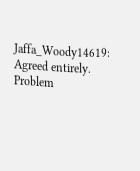Jaffa_Woody14619: Agreed entirely. Problem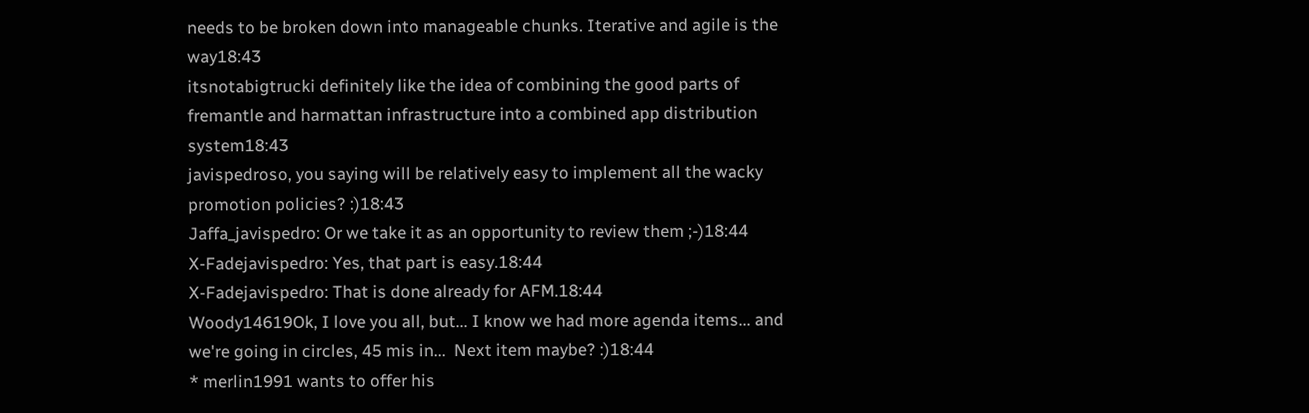needs to be broken down into manageable chunks. Iterative and agile is the way18:43
itsnotabigtrucki definitely like the idea of combining the good parts of fremantle and harmattan infrastructure into a combined app distribution system18:43
javispedroso, you saying will be relatively easy to implement all the wacky promotion policies? :)18:43
Jaffa_javispedro: Or we take it as an opportunity to review them ;-)18:44
X-Fadejavispedro: Yes, that part is easy.18:44
X-Fadejavispedro: That is done already for AFM.18:44
Woody14619Ok, I love you all, but... I know we had more agenda items... and we're going in circles, 45 mis in...  Next item maybe? :)18:44
* merlin1991 wants to offer his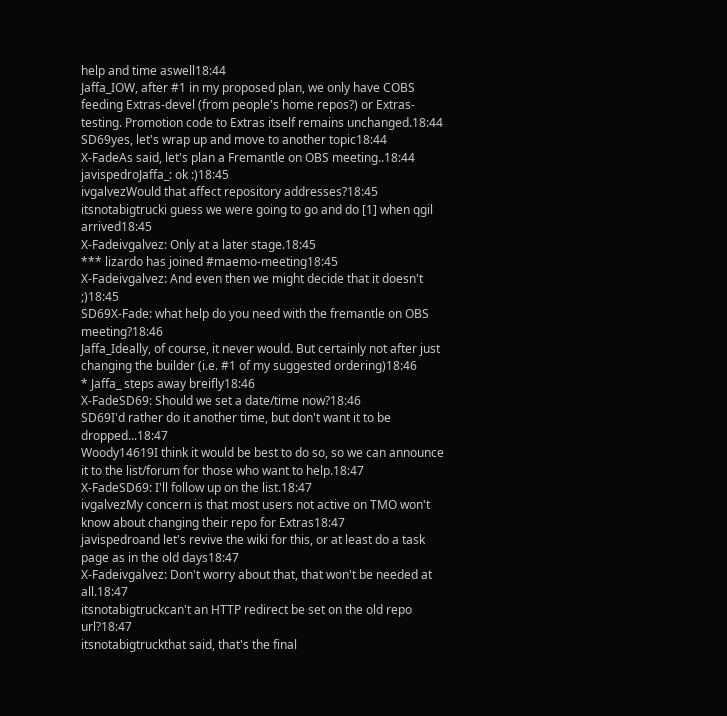help and time aswell18:44
Jaffa_IOW, after #1 in my proposed plan, we only have COBS feeding Extras-devel (from people's home repos?) or Extras-testing. Promotion code to Extras itself remains unchanged.18:44
SD69yes, let's wrap up and move to another topic18:44
X-FadeAs said, let's plan a Fremantle on OBS meeting..18:44
javispedroJaffa_: ok :)18:45
ivgalvezWould that affect repository addresses?18:45
itsnotabigtrucki guess we were going to go and do [1] when qgil arrived18:45
X-Fadeivgalvez: Only at a later stage.18:45
*** lizardo has joined #maemo-meeting18:45
X-Fadeivgalvez: And even then we might decide that it doesn't ;)18:45
SD69X-Fade: what help do you need with the fremantle on OBS meeting?18:46
Jaffa_Ideally, of course, it never would. But certainly not after just changing the builder (i.e. #1 of my suggested ordering)18:46
* Jaffa_ steps away breifly18:46
X-FadeSD69: Should we set a date/time now?18:46
SD69I'd rather do it another time, but don't want it to be dropped...18:47
Woody14619I think it would be best to do so, so we can announce it to the list/forum for those who want to help.18:47
X-FadeSD69: I'll follow up on the list.18:47
ivgalvezMy concern is that most users not active on TMO won't know about changing their repo for Extras18:47
javispedroand let's revive the wiki for this, or at least do a task page as in the old days18:47
X-Fadeivgalvez: Don't worry about that, that won't be needed at all.18:47
itsnotabigtruckcan't an HTTP redirect be set on the old repo url?18:47
itsnotabigtruckthat said, that's the final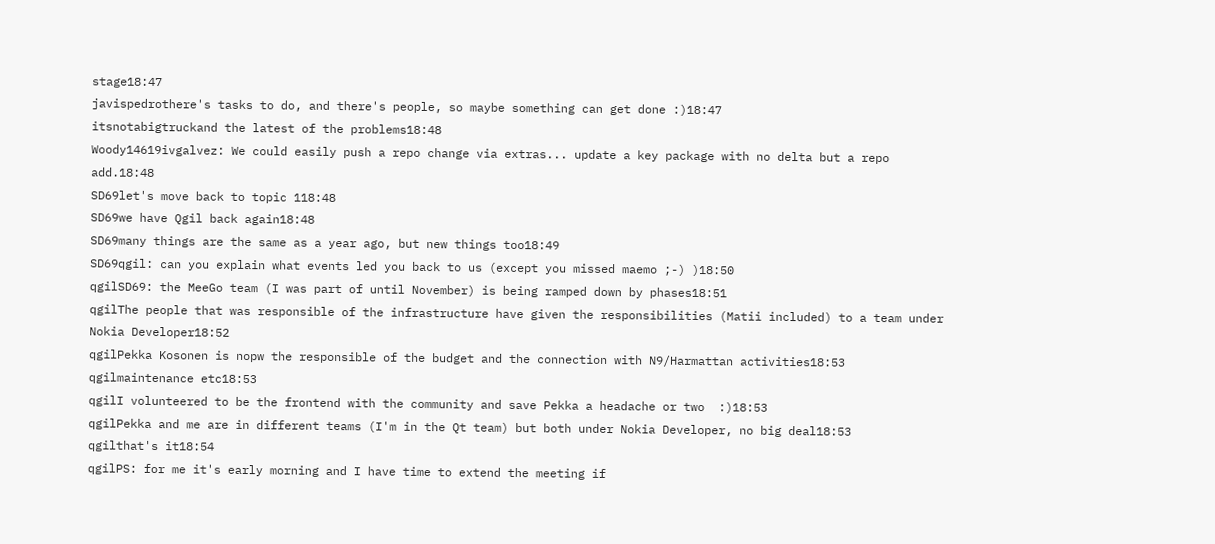stage18:47
javispedrothere's tasks to do, and there's people, so maybe something can get done :)18:47
itsnotabigtruckand the latest of the problems18:48
Woody14619ivgalvez: We could easily push a repo change via extras... update a key package with no delta but a repo add.18:48
SD69let's move back to topic 118:48
SD69we have Qgil back again18:48
SD69many things are the same as a year ago, but new things too18:49
SD69qgil: can you explain what events led you back to us (except you missed maemo ;-) )18:50
qgilSD69: the MeeGo team (I was part of until November) is being ramped down by phases18:51
qgilThe people that was responsible of the infrastructure have given the responsibilities (Matii included) to a team under Nokia Developer18:52
qgilPekka Kosonen is nopw the responsible of the budget and the connection with N9/Harmattan activities18:53
qgilmaintenance etc18:53
qgilI volunteered to be the frontend with the community and save Pekka a headache or two  :)18:53
qgilPekka and me are in different teams (I'm in the Qt team) but both under Nokia Developer, no big deal18:53
qgilthat's it18:54
qgilPS: for me it's early morning and I have time to extend the meeting if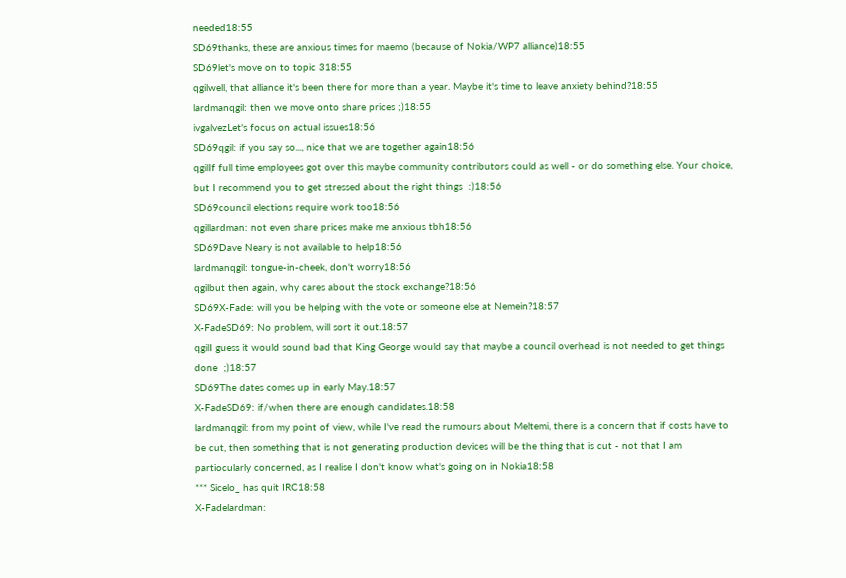needed18:55
SD69thanks, these are anxious times for maemo (because of Nokia/WP7 alliance)18:55
SD69let's move on to topic 318:55
qgilwell, that alliance it's been there for more than a year. Maybe it's time to leave anxiety behind?18:55
lardmanqgil: then we move onto share prices ;)18:55
ivgalvezLet's focus on actual issues18:56
SD69qgil: if you say so..., nice that we are together again18:56
qgilIf full time employees got over this maybe community contributors could as well - or do something else. Your choice, but I recommend you to get stressed about the right things  :)18:56
SD69council elections require work too18:56
qgillardman: not even share prices make me anxious tbh18:56
SD69Dave Neary is not available to help18:56
lardmanqgil: tongue-in-cheek, don't worry18:56
qgilbut then again, why cares about the stock exchange?18:56
SD69X-Fade: will you be helping with the vote or someone else at Nemein?18:57
X-FadeSD69: No problem, will sort it out.18:57
qgilI guess it would sound bad that King George would say that maybe a council overhead is not needed to get things done  ;)18:57
SD69The dates comes up in early May.18:57
X-FadeSD69: if/when there are enough candidates.18:58
lardmanqgil: from my point of view, while I've read the rumours about Meltemi, there is a concern that if costs have to be cut, then something that is not generating production devices will be the thing that is cut - not that I am partiocularly concerned, as I realise I don't know what's going on in Nokia18:58
*** Sicelo_ has quit IRC18:58
X-Fadelardman: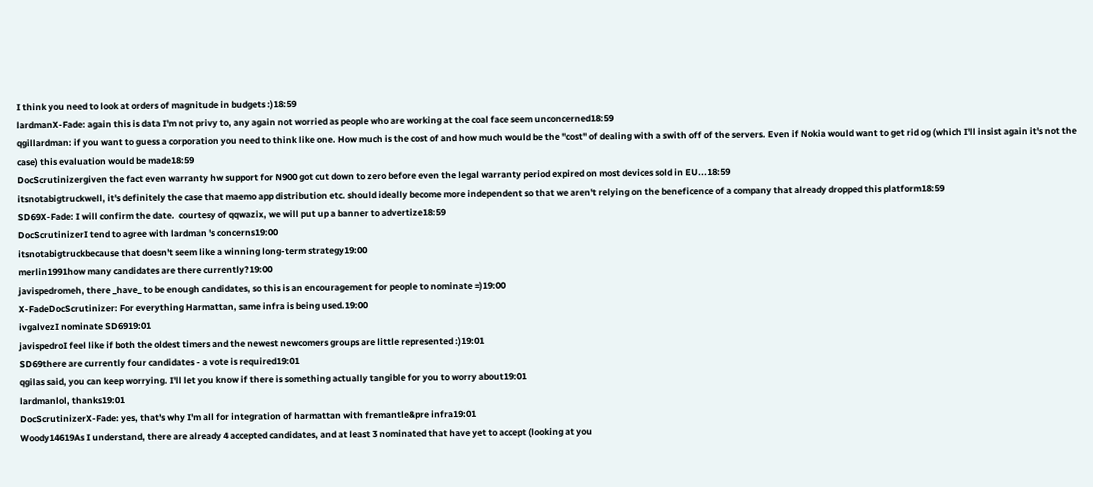I think you need to look at orders of magnitude in budgets :)18:59
lardmanX-Fade: again this is data I'm not privy to, any again not worried as people who are working at the coal face seem unconcerned18:59
qgillardman: if you want to guess a corporation you need to think like one. How much is the cost of and how much would be the "cost" of dealing with a swith off of the servers. Even if Nokia would want to get rid og (which I'll insist again it's not the case) this evaluation would be made18:59
DocScrutinizergiven the fact even warranty hw support for N900 got cut down to zero before even the legal warranty period expired on most devices sold in EU...18:59
itsnotabigtruckwell, it's definitely the case that maemo app distribution etc. should ideally become more independent so that we aren't relying on the beneficence of a company that already dropped this platform18:59
SD69X-Fade: I will confirm the date.  courtesy of qqwazix, we will put up a banner to advertize18:59
DocScrutinizerI tend to agree with lardman 's concerns19:00
itsnotabigtruckbecause that doesn't seem like a winning long-term strategy19:00
merlin1991how many candidates are there currently?19:00
javispedromeh, there _have_ to be enough candidates, so this is an encouragement for people to nominate =)19:00
X-FadeDocScrutinizer: For everything Harmattan, same infra is being used.19:00
ivgalvezI nominate SD6919:01
javispedroI feel like if both the oldest timers and the newest newcomers groups are little represented :)19:01
SD69there are currently four candidates - a vote is required19:01
qgilas said, you can keep worrying. I'll let you know if there is something actually tangible for you to worry about19:01
lardmanlol, thanks19:01
DocScrutinizerX-Fade: yes, that's why I'm all for integration of harmattan with fremantle&pre infra19:01
Woody14619As I understand, there are already 4 accepted candidates, and at least 3 nominated that have yet to accept (looking at you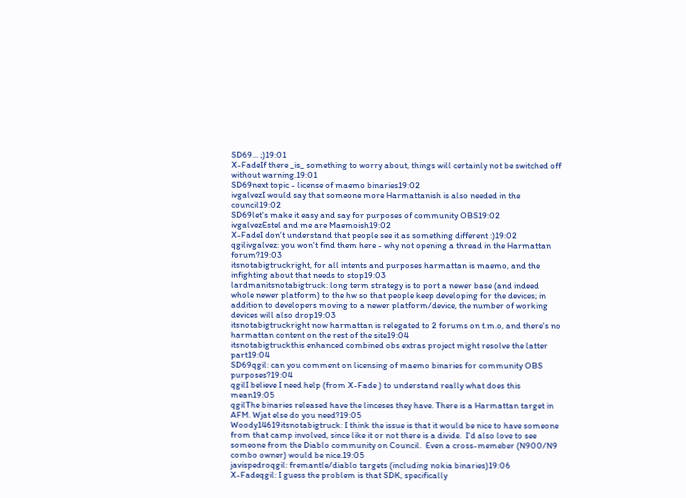SD69... ;)19:01
X-FadeIf there _is_ something to worry about, things will certainly not be switched off without warning.19:01
SD69next topic - license of maemo binaries19:02
ivgalvezI would say that someone more Harmattanish is also needed in the council19:02
SD69let's make it easy and say for purposes of community OBS19:02
ivgalvezEstel and me are Maemoish19:02
X-FadeI don't understand that people see it as something different :)19:02
qgilivgalvez: you won't find them here - why not opening a thread in the Harmattan forum?19:03
itsnotabigtruckright, for all intents and purposes harmattan is maemo, and the infighting about that needs to stop19:03
lardmanitsnotabigtruck: long term strategy is to port a newer base (and indeed whole newer platform) to the hw so that people keep developing for the devices; in addition to developers moving to a newer platform/device, the number of working devices will also drop19:03
itsnotabigtruckright now harmattan is relegated to 2 forums on t.m.o, and there's no harmattan content on the rest of the site19:04
itsnotabigtruckthis enhanced combined obs extras project might resolve the latter part19:04
SD69qgil: can you comment on licensing of maemo binaries for community OBS purposes?19:04
qgilI believe I need help (from X-Fade ) to understand really what does this mean19:05
qgilThe binaries released have the linceses they have. There is a Harmattan target in AFM. Wjat else do you need?19:05
Woody14619itsnotabigtruck: I think the issue is that it would be nice to have someone from that camp involved, since like it or not there is a divide.  I'd also love to see someone from the Diablo community on Council.  Even a cross-memeber (N900/N9 combo owner) would be nice.19:05
javispedroqgil: fremantle/diablo targets (including nokia binaries)19:06
X-Fadeqgil: I guess the problem is that SDK, specifically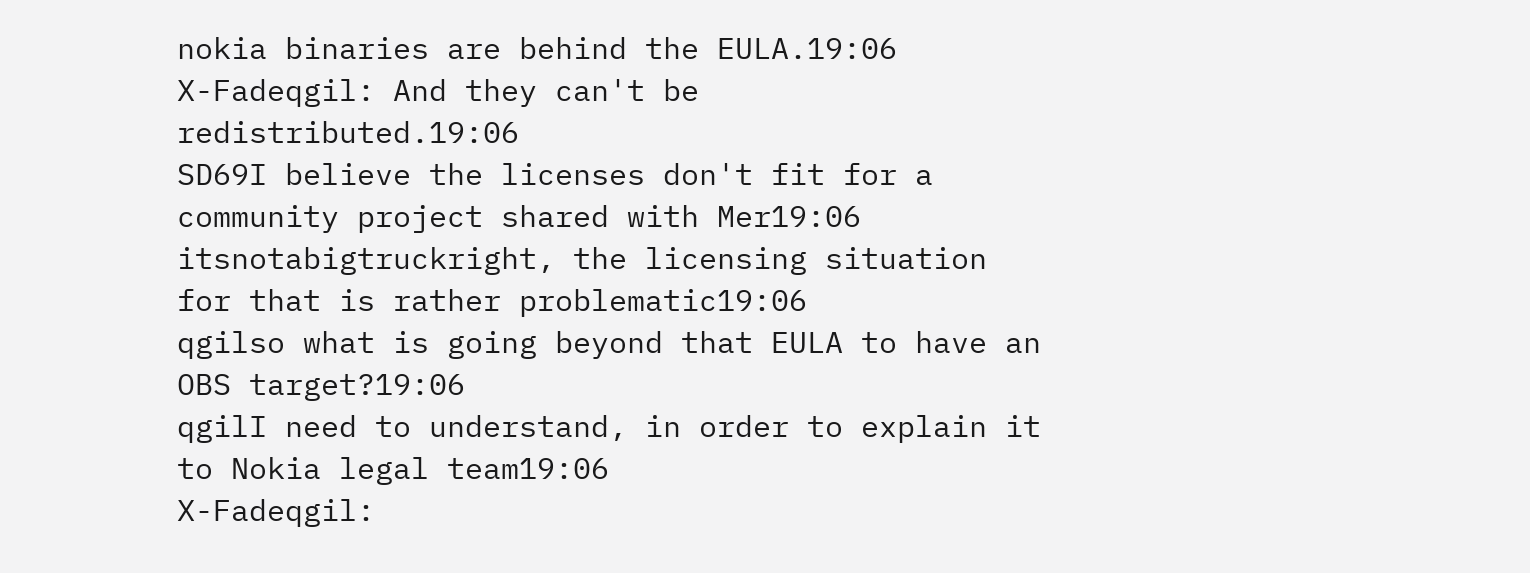nokia binaries are behind the EULA.19:06
X-Fadeqgil: And they can't be redistributed.19:06
SD69I believe the licenses don't fit for a community project shared with Mer19:06
itsnotabigtruckright, the licensing situation for that is rather problematic19:06
qgilso what is going beyond that EULA to have an OBS target?19:06
qgilI need to understand, in order to explain it to Nokia legal team19:06
X-Fadeqgil: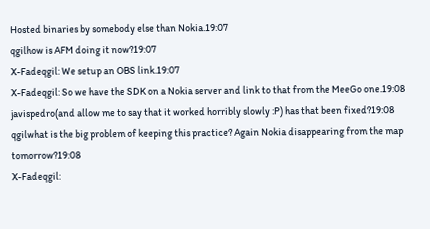Hosted binaries by somebody else than Nokia.19:07
qgilhow is AFM doing it now?19:07
X-Fadeqgil: We setup an OBS link.19:07
X-Fadeqgil: So we have the SDK on a Nokia server and link to that from the MeeGo one.19:08
javispedro(and allow me to say that it worked horribly slowly :P) has that been fixed?19:08
qgilwhat is the big problem of keeping this practice? Again Nokia disappearing from the map tomorrow?19:08
X-Fadeqgil: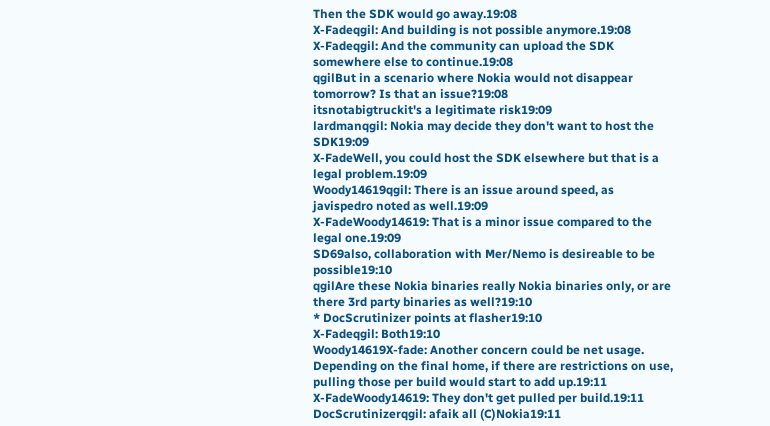Then the SDK would go away.19:08
X-Fadeqgil: And building is not possible anymore.19:08
X-Fadeqgil: And the community can upload the SDK somewhere else to continue.19:08
qgilBut in a scenario where Nokia would not disappear tomorrow? Is that an issue?19:08
itsnotabigtruckit's a legitimate risk19:09
lardmanqgil: Nokia may decide they don't want to host the SDK19:09
X-FadeWell, you could host the SDK elsewhere but that is a legal problem.19:09
Woody14619qgil: There is an issue around speed, as javispedro noted as well.19:09
X-FadeWoody14619: That is a minor issue compared to the legal one.19:09
SD69also, collaboration with Mer/Nemo is desireable to be possible19:10
qgilAre these Nokia binaries really Nokia binaries only, or are there 3rd party binaries as well?19:10
* DocScrutinizer points at flasher19:10
X-Fadeqgil: Both19:10
Woody14619X-fade: Another concern could be net usage.  Depending on the final home, if there are restrictions on use, pulling those per build would start to add up.19:11
X-FadeWoody14619: They don't get pulled per build.19:11
DocScrutinizerqgil: afaik all (C)Nokia19:11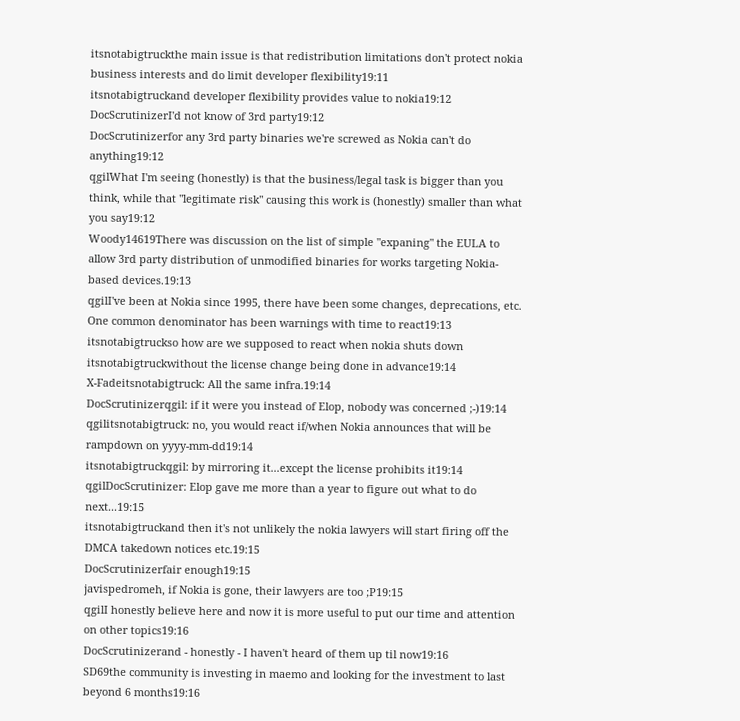itsnotabigtruckthe main issue is that redistribution limitations don't protect nokia business interests and do limit developer flexibility19:11
itsnotabigtruckand developer flexibility provides value to nokia19:12
DocScrutinizerI'd not know of 3rd party19:12
DocScrutinizerfor any 3rd party binaries we're screwed as Nokia can't do anything19:12
qgilWhat I'm seeing (honestly) is that the business/legal task is bigger than you think, while that "legitimate risk" causing this work is (honestly) smaller than what you say19:12
Woody14619There was discussion on the list of simple "expaning" the EULA to allow 3rd party distribution of unmodified binaries for works targeting Nokia-based devices.19:13
qgilI've been at Nokia since 1995, there have been some changes, deprecations, etc. One common denominator has been warnings with time to react19:13
itsnotabigtruckso how are we supposed to react when nokia shuts down
itsnotabigtruckwithout the license change being done in advance19:14
X-Fadeitsnotabigtruck: All the same infra.19:14
DocScrutinizerqgil: if it were you instead of Elop, nobody was concerned ;-)19:14
qgilitsnotabigtruck: no, you would react if/when Nokia announces that will be rampdown on yyyy-mm-dd19:14
itsnotabigtruckqgil: by mirroring it...except the license prohibits it19:14
qgilDocScrutinizer: Elop gave me more than a year to figure out what to do next...19:15
itsnotabigtruckand then it's not unlikely the nokia lawyers will start firing off the DMCA takedown notices etc.19:15
DocScrutinizerfair enough19:15
javispedromeh, if Nokia is gone, their lawyers are too ;P19:15
qgilI honestly believe here and now it is more useful to put our time and attention on other topics19:16
DocScrutinizerand - honestly - I haven't heard of them up til now19:16
SD69the community is investing in maemo and looking for the investment to last beyond 6 months19:16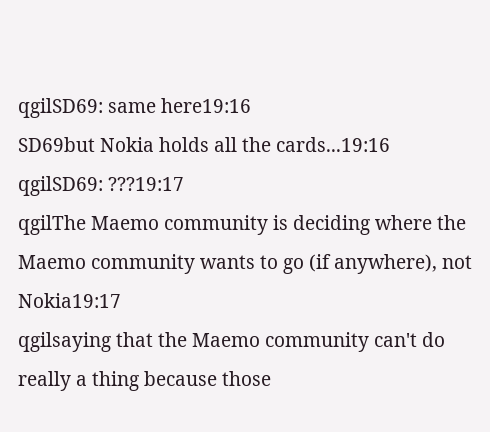qgilSD69: same here19:16
SD69but Nokia holds all the cards...19:16
qgilSD69: ???19:17
qgilThe Maemo community is deciding where the Maemo community wants to go (if anywhere), not Nokia19:17
qgilsaying that the Maemo community can't do really a thing because those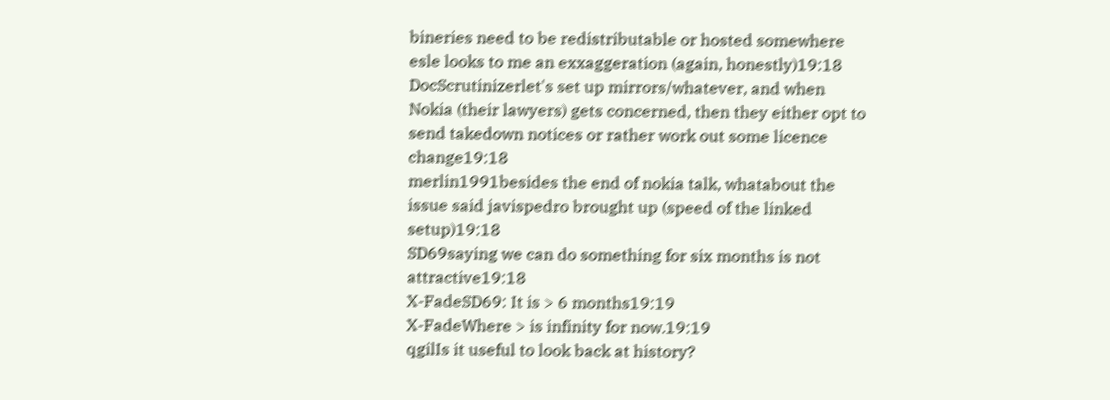bineries need to be redistributable or hosted somewhere esle looks to me an exxaggeration (again, honestly)19:18
DocScrutinizerlet's set up mirrors/whatever, and when Nokia (their lawyers) gets concerned, then they either opt to send takedown notices or rather work out some licence change19:18
merlin1991besides the end of nokia talk, whatabout the issue said javispedro brought up (speed of the linked setup)19:18
SD69saying we can do something for six months is not attractive19:18
X-FadeSD69: It is > 6 months19:19
X-FadeWhere > is infinity for now.19:19
qgilIs it useful to look back at history?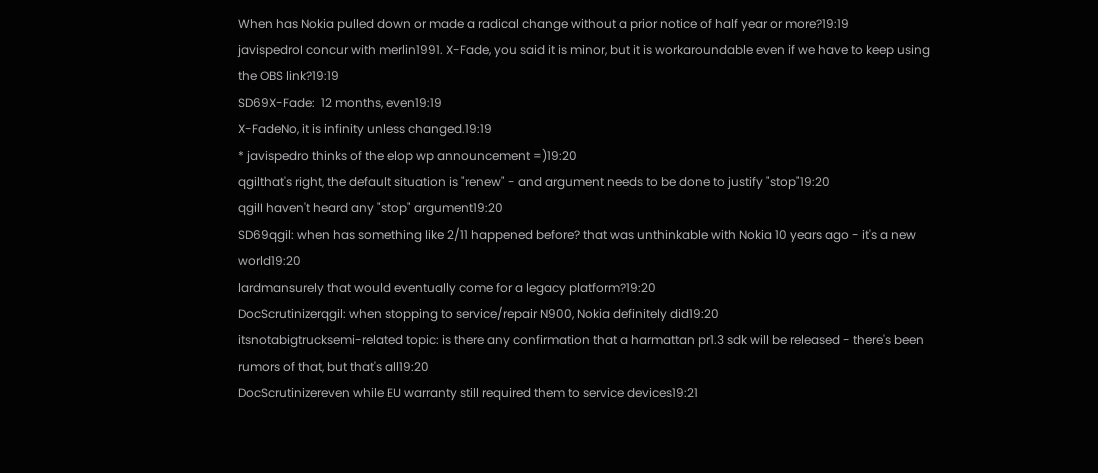When has Nokia pulled down or made a radical change without a prior notice of half year or more?19:19
javispedroI concur with merlin1991. X-Fade, you said it is minor, but it is workaroundable even if we have to keep using the OBS link?19:19
SD69X-Fade:  12 months, even19:19
X-FadeNo, it is infinity unless changed.19:19
* javispedro thinks of the elop wp announcement =)19:20
qgilthat's right, the default situation is "renew" - and argument needs to be done to justify "stop"19:20
qgilI haven't heard any "stop" argument19:20
SD69qgil: when has something like 2/11 happened before? that was unthinkable with Nokia 10 years ago - it's a new world19:20
lardmansurely that would eventually come for a legacy platform?19:20
DocScrutinizerqgil: when stopping to service/repair N900, Nokia definitely did19:20
itsnotabigtrucksemi-related topic: is there any confirmation that a harmattan pr1.3 sdk will be released - there's been rumors of that, but that's all19:20
DocScrutinizereven while EU warranty still required them to service devices19:21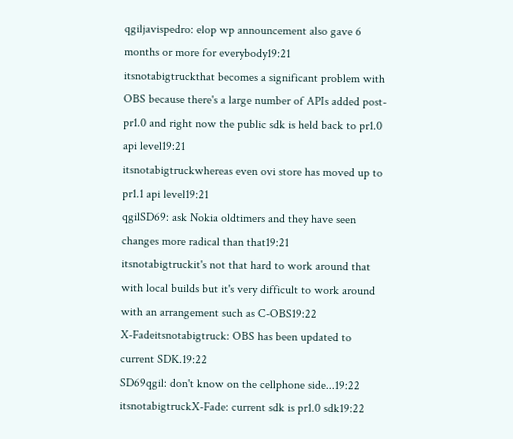qgiljavispedro: elop wp announcement also gave 6 months or more for everybody19:21
itsnotabigtruckthat becomes a significant problem with OBS because there's a large number of APIs added post-pr1.0 and right now the public sdk is held back to pr1.0 api level19:21
itsnotabigtruckwhereas even ovi store has moved up to pr1.1 api level19:21
qgilSD69: ask Nokia oldtimers and they have seen changes more radical than that19:21
itsnotabigtruckit's not that hard to work around that with local builds but it's very difficult to work around with an arrangement such as C-OBS19:22
X-Fadeitsnotabigtruck: OBS has been updated to current SDK.19:22
SD69qgil: don't know on the cellphone side...19:22
itsnotabigtruckX-Fade: current sdk is pr1.0 sdk19:22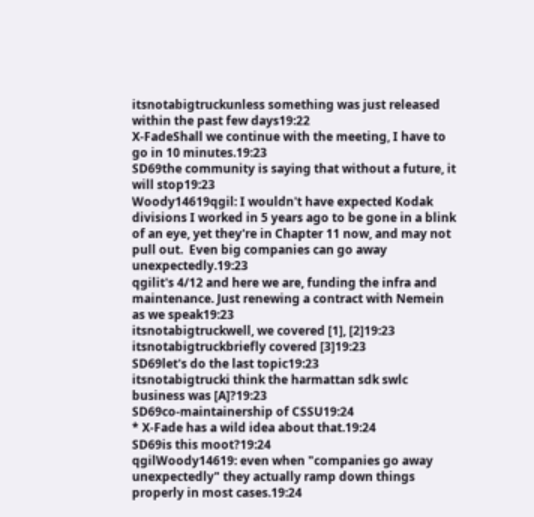itsnotabigtruckunless something was just released within the past few days19:22
X-FadeShall we continue with the meeting, I have to go in 10 minutes.19:23
SD69the community is saying that without a future, it will stop19:23
Woody14619qgil: I wouldn't have expected Kodak divisions I worked in 5 years ago to be gone in a blink of an eye, yet they're in Chapter 11 now, and may not pull out.  Even big companies can go away unexpectedly.19:23
qgilit's 4/12 and here we are, funding the infra and maintenance. Just renewing a contract with Nemein as we speak19:23
itsnotabigtruckwell, we covered [1], [2]19:23
itsnotabigtruckbriefly covered [3]19:23
SD69let's do the last topic19:23
itsnotabigtrucki think the harmattan sdk swlc business was [A]?19:23
SD69co-maintainership of CSSU19:24
* X-Fade has a wild idea about that.19:24
SD69is this moot?19:24
qgilWoody14619: even when "companies go away unexpectedly" they actually ramp down things properly in most cases.19:24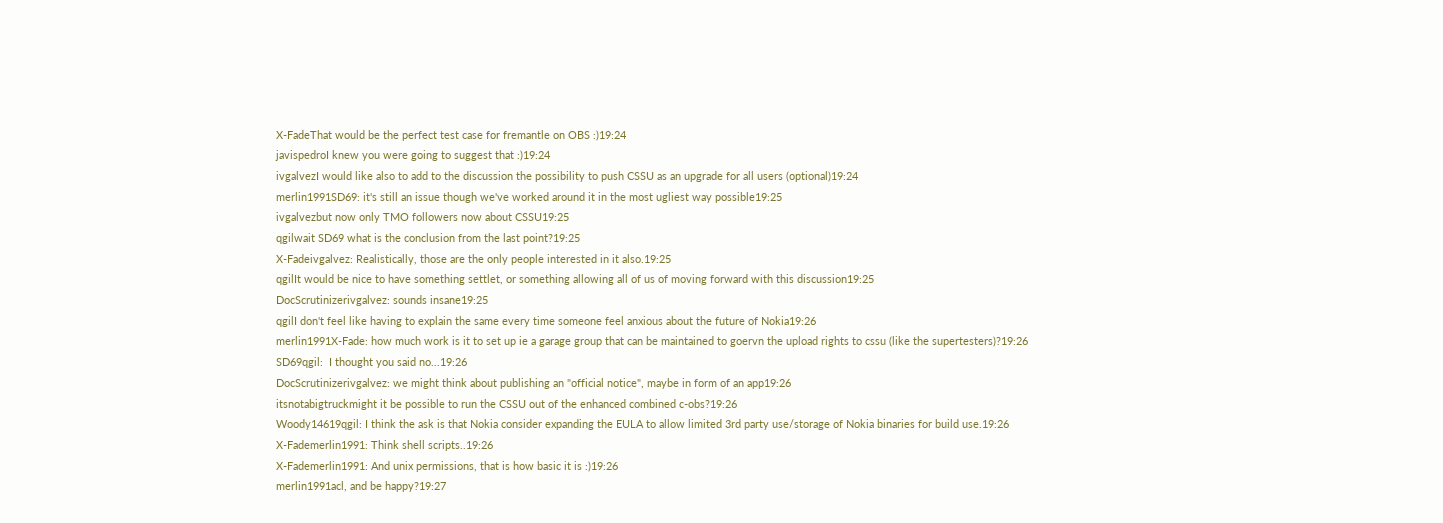X-FadeThat would be the perfect test case for fremantle on OBS :)19:24
javispedroI knew you were going to suggest that :)19:24
ivgalvezI would like also to add to the discussion the possibility to push CSSU as an upgrade for all users (optional)19:24
merlin1991SD69: it's still an issue though we've worked around it in the most ugliest way possible19:25
ivgalvezbut now only TMO followers now about CSSU19:25
qgilwait SD69 what is the conclusion from the last point?19:25
X-Fadeivgalvez: Realistically, those are the only people interested in it also.19:25
qgilIt would be nice to have something settlet, or something allowing all of us of moving forward with this discussion19:25
DocScrutinizerivgalvez: sounds insane19:25
qgilI don't feel like having to explain the same every time someone feel anxious about the future of Nokia19:26
merlin1991X-Fade: how much work is it to set up ie a garage group that can be maintained to goervn the upload rights to cssu (like the supertesters)?19:26
SD69qgil:  I thought you said no...19:26
DocScrutinizerivgalvez: we might think about publishing an "official notice", maybe in form of an app19:26
itsnotabigtruckmight it be possible to run the CSSU out of the enhanced combined c-obs?19:26
Woody14619qgil: I think the ask is that Nokia consider expanding the EULA to allow limited 3rd party use/storage of Nokia binaries for build use.19:26
X-Fademerlin1991: Think shell scripts..19:26
X-Fademerlin1991: And unix permissions, that is how basic it is :)19:26
merlin1991acl, and be happy?19:27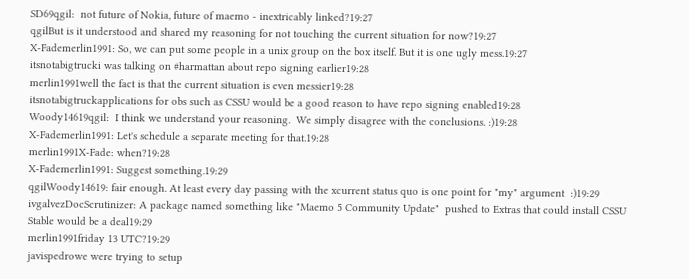SD69qgil:  not future of Nokia, future of maemo - inextricably linked?19:27
qgilBut is it understood and shared my reasoning for not touching the current situation for now?19:27
X-Fademerlin1991: So, we can put some people in a unix group on the box itself. But it is one ugly mess.19:27
itsnotabigtrucki was talking on #harmattan about repo signing earlier19:28
merlin1991well the fact is that the current situation is even messier19:28
itsnotabigtruckapplications for obs such as CSSU would be a good reason to have repo signing enabled19:28
Woody14619qgil:  I think we understand your reasoning.  We simply disagree with the conclusions. :)19:28
X-Fademerlin1991: Let's schedule a separate meeting for that.19:28
merlin1991X-Fade: when?19:28
X-Fademerlin1991: Suggest something.19:29
qgilWoody14619: fair enough. At least every day passing with the xcurrent status quo is one point for "my" argument  :)19:29
ivgalvezDocScrutinizer: A package named something like "Maemo 5 Community Update"  pushed to Extras that could install CSSU Stable would be a deal19:29
merlin1991friday 13 UTC?19:29
javispedrowe were trying to setup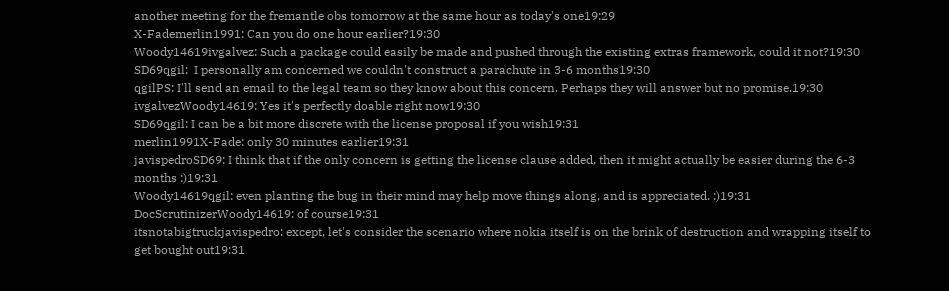another meeting for the fremantle obs tomorrow at the same hour as today's one19:29
X-Fademerlin1991: Can you do one hour earlier?19:30
Woody14619ivgalvez: Such a package could easily be made and pushed through the existing extras framework, could it not?19:30
SD69qgil:  I personally am concerned we couldn't construct a parachute in 3-6 months19:30
qgilPS: I'll send an email to the legal team so they know about this concern. Perhaps they will answer but no promise.19:30
ivgalvezWoody14619: Yes it's perfectly doable right now19:30
SD69qgil: I can be a bit more discrete with the license proposal if you wish19:31
merlin1991X-Fade: only 30 minutes earlier19:31
javispedroSD69: I think that if the only concern is getting the license clause added, then it might actually be easier during the 6-3 months :)19:31
Woody14619qgil: even planting the bug in their mind may help move things along, and is appreciated. :)19:31
DocScrutinizerWoody14619: of course19:31
itsnotabigtruckjavispedro: except, let's consider the scenario where nokia itself is on the brink of destruction and wrapping itself to get bought out19:31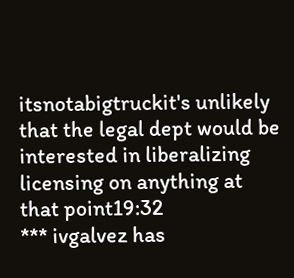itsnotabigtruckit's unlikely that the legal dept would be interested in liberalizing licensing on anything at that point19:32
*** ivgalvez has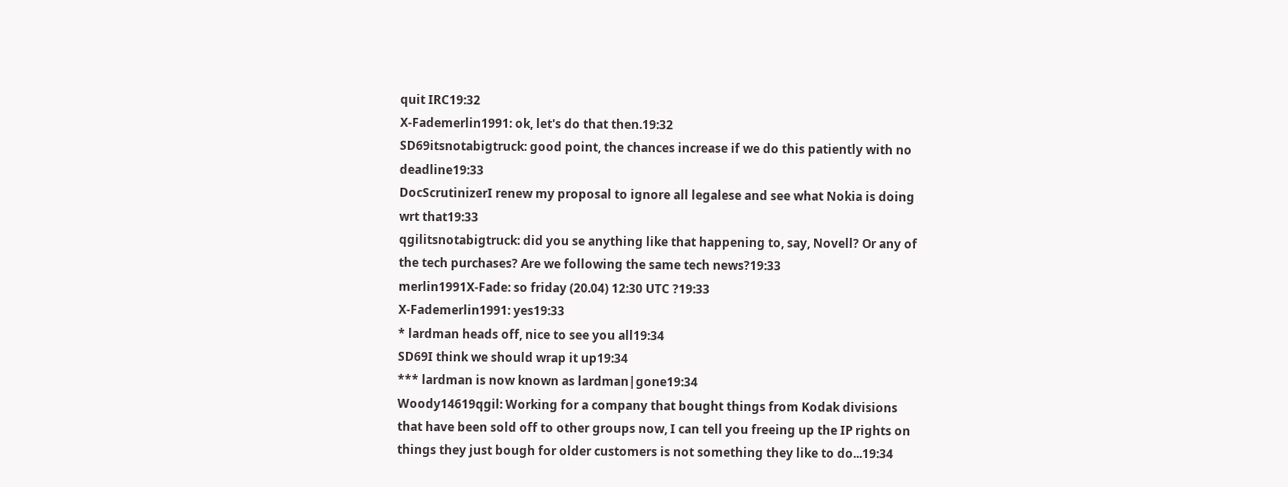quit IRC19:32
X-Fademerlin1991: ok, let's do that then.19:32
SD69itsnotabigtruck: good point, the chances increase if we do this patiently with no deadline19:33
DocScrutinizerI renew my proposal to ignore all legalese and see what Nokia is doing wrt that19:33
qgilitsnotabigtruck: did you se anything like that happening to, say, Novell? Or any of the tech purchases? Are we following the same tech news?19:33
merlin1991X-Fade: so friday (20.04) 12:30 UTC ?19:33
X-Fademerlin1991: yes19:33
* lardman heads off, nice to see you all19:34
SD69I think we should wrap it up19:34
*** lardman is now known as lardman|gone19:34
Woody14619qgil: Working for a company that bought things from Kodak divisions that have been sold off to other groups now, I can tell you freeing up the IP rights on things they just bough for older customers is not something they like to do...19:34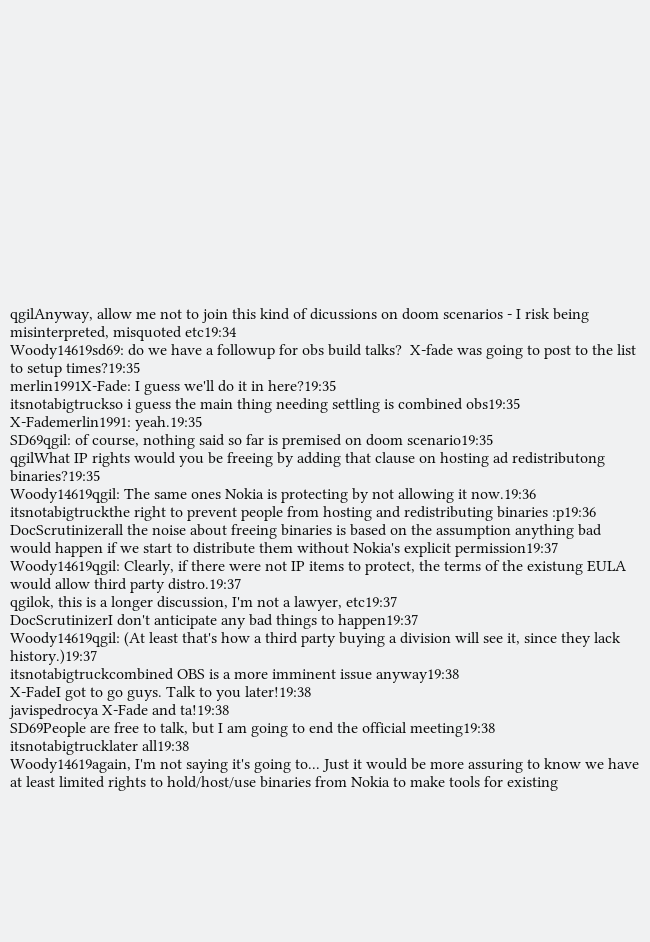qgilAnyway, allow me not to join this kind of dicussions on doom scenarios - I risk being misinterpreted, misquoted etc19:34
Woody14619sd69: do we have a followup for obs build talks?  X-fade was going to post to the list to setup times?19:35
merlin1991X-Fade: I guess we'll do it in here?19:35
itsnotabigtruckso i guess the main thing needing settling is combined obs19:35
X-Fademerlin1991: yeah.19:35
SD69qgil: of course, nothing said so far is premised on doom scenario19:35
qgilWhat IP rights would you be freeing by adding that clause on hosting ad redistributong binaries?19:35
Woody14619qgil: The same ones Nokia is protecting by not allowing it now.19:36
itsnotabigtruckthe right to prevent people from hosting and redistributing binaries :p19:36
DocScrutinizerall the noise about freeing binaries is based on the assumption anything bad would happen if we start to distribute them without Nokia's explicit permission19:37
Woody14619qgil: Clearly, if there were not IP items to protect, the terms of the existung EULA would allow third party distro.19:37
qgilok, this is a longer discussion, I'm not a lawyer, etc19:37
DocScrutinizerI don't anticipate any bad things to happen19:37
Woody14619qgil: (At least that's how a third party buying a division will see it, since they lack history.)19:37
itsnotabigtruckcombined OBS is a more imminent issue anyway19:38
X-FadeI got to go guys. Talk to you later!19:38
javispedrocya X-Fade and ta!19:38
SD69People are free to talk, but I am going to end the official meeting19:38
itsnotabigtrucklater all19:38
Woody14619again, I'm not saying it's going to... Just it would be more assuring to know we have at least limited rights to hold/host/use binaries from Nokia to make tools for existing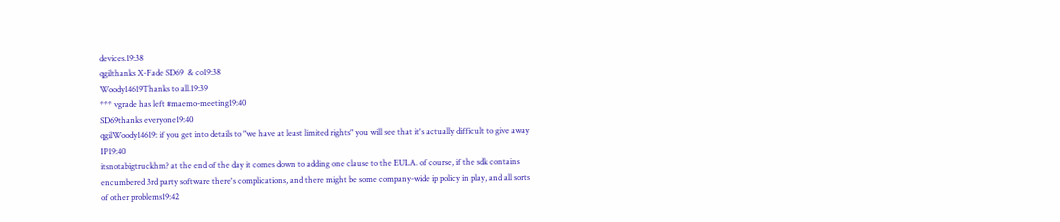devices.19:38
qgilthanks X-Fade SD69  & co19:38
Woody14619Thanks to all.19:39
*** vgrade has left #maemo-meeting19:40
SD69thanks everyone19:40
qgilWoody14619: if you get into details to "we have at least limited rights" you will see that it's actually difficult to give away IP19:40
itsnotabigtruckhm? at the end of the day it comes down to adding one clause to the EULA. of course, if the sdk contains encumbered 3rd party software there's complications, and there might be some company-wide ip policy in play, and all sorts of other problems19:42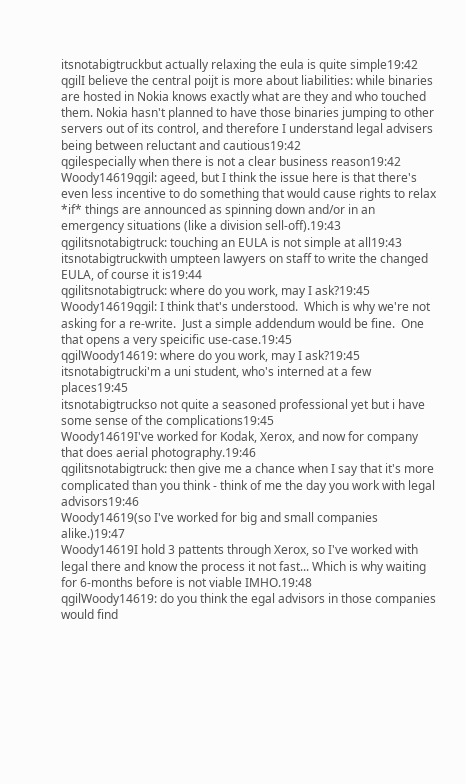itsnotabigtruckbut actually relaxing the eula is quite simple19:42
qgilI believe the central poijt is more about liabilities: while binaries are hosted in Nokia knows exactly what are they and who touched them. Nokia hasn't planned to have those binaries jumping to other servers out of its control, and therefore I understand legal advisers being between reluctant and cautious19:42
qgilespecially when there is not a clear business reason19:42
Woody14619qgil: ageed, but I think the issue here is that there's even less incentive to do something that would cause rights to relax *if* things are announced as spinning down and/or in an emergency situations (like a division sell-off).19:43
qgilitsnotabigtruck: touching an EULA is not simple at all19:43
itsnotabigtruckwith umpteen lawyers on staff to write the changed EULA, of course it is19:44
qgilitsnotabigtruck: where do you work, may I ask?19:45
Woody14619qgil: I think that's understood.  Which is why we're not asking for a re-write.  Just a simple addendum would be fine.  One that opens a very speicific use-case.19:45
qgilWoody14619: where do you work, may I ask?19:45
itsnotabigtrucki'm a uni student, who's interned at a few places19:45
itsnotabigtruckso not quite a seasoned professional yet but i have some sense of the complications19:45
Woody14619I've worked for Kodak, Xerox, and now for company that does aerial photography.19:46
qgilitsnotabigtruck: then give me a chance when I say that it's more complicated than you think - think of me the day you work with legal advisors19:46
Woody14619(so I've worked for big and small companies alike.)19:47
Woody14619I hold 3 pattents through Xerox, so I've worked with legal there and know the process it not fast... Which is why waiting for 6-months before is not viable IMHO.19:48
qgilWoody14619: do you think the egal advisors in those companies would find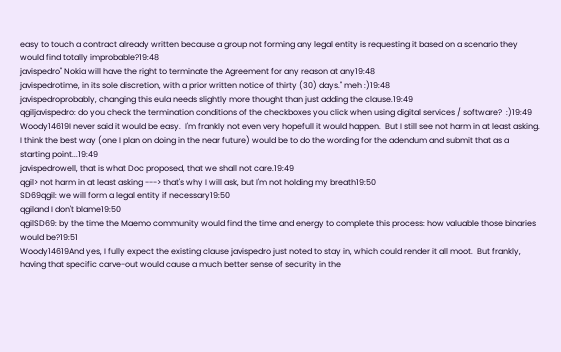easy to touch a contract already written because a group not forming any legal entity is requesting it based on a scenario they would find totally improbable?19:48
javispedro" Nokia will have the right to terminate the Agreement for any reason at any19:48
javispedrotime, in its sole discretion, with a prior written notice of thirty (30) days." meh :)19:48
javispedroprobably, changing this eula needs slightly more thought than just adding the clause.19:49
qgiljavispedro: do you check the termination conditions of the checkboxes you click when using digital services / software?  :)19:49
Woody14619I never said it would be easy.  I'm frankly not even very hopefull it would happen.  But I still see not harm in at least asking.  I think the best way (one I plan on doing in the near future) would be to do the wording for the adendum and submit that as a starting point...19:49
javispedrowell, that is what Doc proposed, that we shall not care.19:49
qgil> not harm in at least asking ---> that's why I will ask, but I'm not holding my breath19:50
SD69qgil: we will form a legal entity if necessary19:50
qgiland I don't blame19:50
qgilSD69: by the time the Maemo community would find the time and energy to complete this process: how valuable those binaries would be?19:51
Woody14619And yes, I fully expect the existing clause javispedro just noted to stay in, which could render it all moot.  But frankly, having that specific carve-out would cause a much better sense of security in the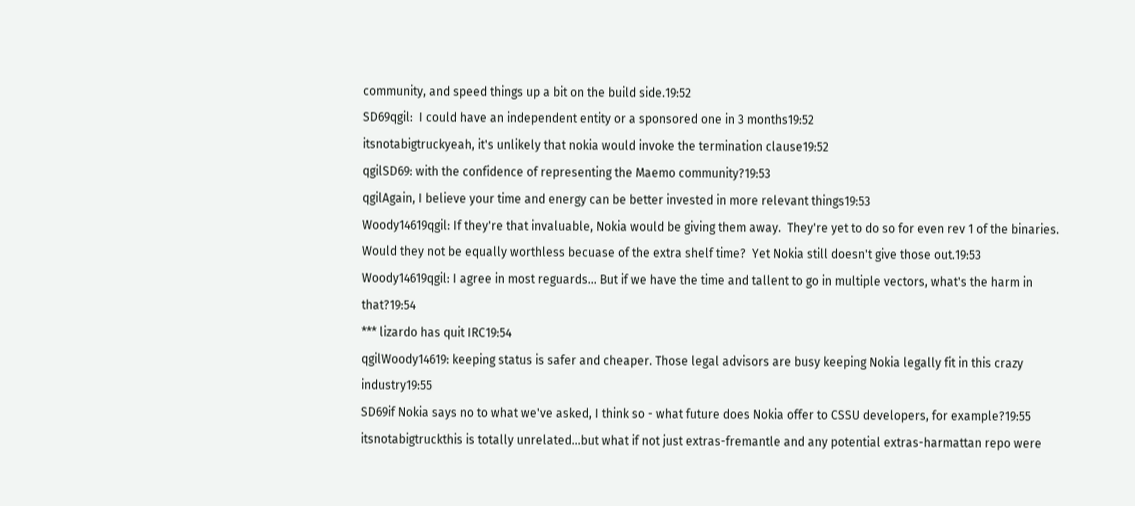community, and speed things up a bit on the build side.19:52
SD69qgil:  I could have an independent entity or a sponsored one in 3 months19:52
itsnotabigtruckyeah, it's unlikely that nokia would invoke the termination clause19:52
qgilSD69: with the confidence of representing the Maemo community?19:53
qgilAgain, I believe your time and energy can be better invested in more relevant things19:53
Woody14619qgil: If they're that invaluable, Nokia would be giving them away.  They're yet to do so for even rev 1 of the binaries.  Would they not be equally worthless becuase of the extra shelf time?  Yet Nokia still doesn't give those out.19:53
Woody14619qgil: I agree in most reguards... But if we have the time and tallent to go in multiple vectors, what's the harm in that?19:54
*** lizardo has quit IRC19:54
qgilWoody14619: keeping status is safer and cheaper. Those legal advisors are busy keeping Nokia legally fit in this crazy industry19:55
SD69if Nokia says no to what we've asked, I think so - what future does Nokia offer to CSSU developers, for example?19:55
itsnotabigtruckthis is totally unrelated...but what if not just extras-fremantle and any potential extras-harmattan repo were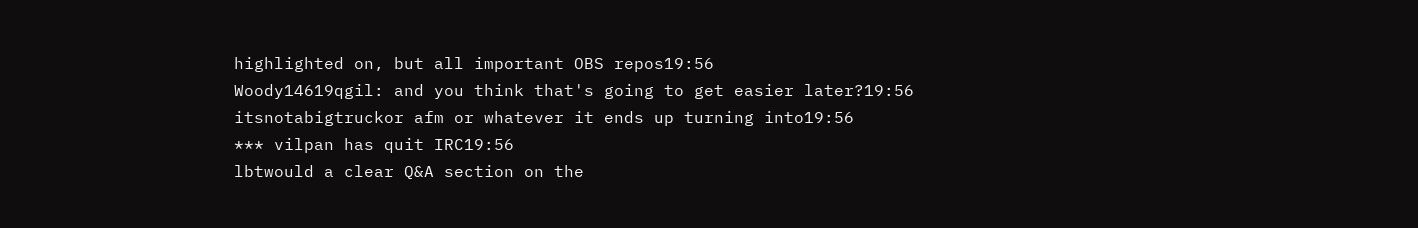highlighted on, but all important OBS repos19:56
Woody14619qgil: and you think that's going to get easier later?19:56
itsnotabigtruckor afm or whatever it ends up turning into19:56
*** vilpan has quit IRC19:56
lbtwould a clear Q&A section on the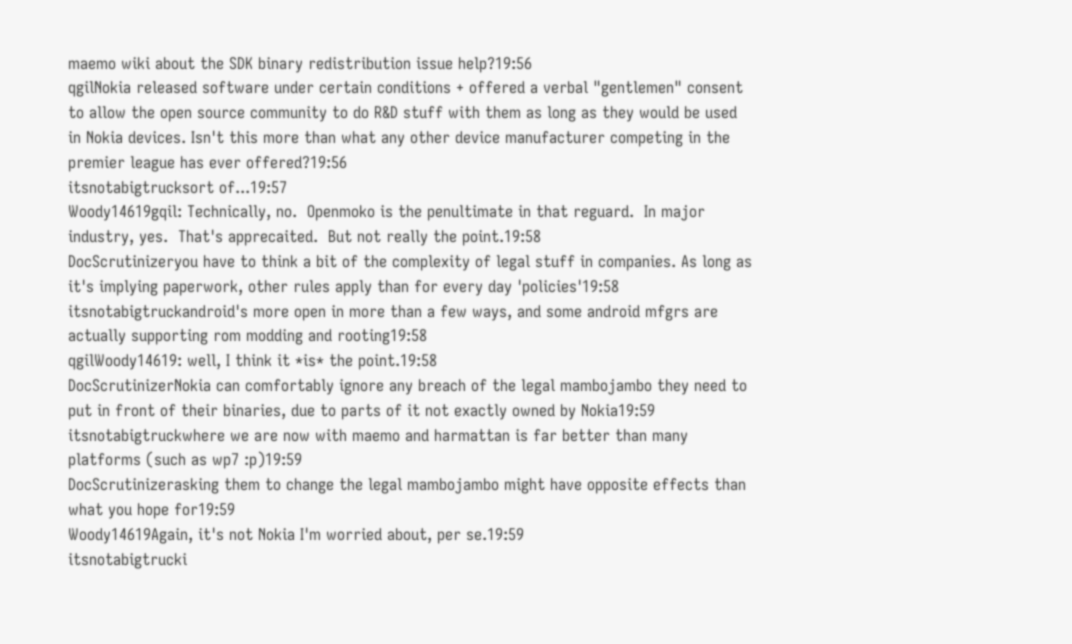maemo wiki about the SDK binary redistribution issue help?19:56
qgilNokia released software under certain conditions + offered a verbal "gentlemen" consent to allow the open source community to do R&D stuff with them as long as they would be used in Nokia devices. Isn't this more than what any other device manufacturer competing in the premier league has ever offered?19:56
itsnotabigtrucksort of...19:57
Woody14619gqil: Technically, no.  Openmoko is the penultimate in that reguard.  In major industry, yes.  That's apprecaited.  But not really the point.19:58
DocScrutinizeryou have to think a bit of the complexity of legal stuff in companies. As long as it's implying paperwork, other rules apply than for every day 'policies'19:58
itsnotabigtruckandroid's more open in more than a few ways, and some android mfgrs are actually supporting rom modding and rooting19:58
qgilWoody14619: well, I think it *is* the point.19:58
DocScrutinizerNokia can comfortably ignore any breach of the legal mambojambo they need to put in front of their binaries, due to parts of it not exactly owned by Nokia19:59
itsnotabigtruckwhere we are now with maemo and harmattan is far better than many platforms (such as wp7 :p)19:59
DocScrutinizerasking them to change the legal mambojambo might have opposite effects than what you hope for19:59
Woody14619Again, it's not Nokia I'm worried about, per se.19:59
itsnotabigtrucki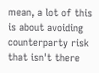mean, a lot of this is about avoiding counterparty risk that isn't there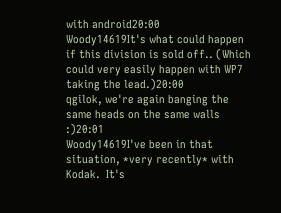with android20:00
Woody14619It's what could happen if this division is sold off.. (Which could very easily happen with WP7 taking the lead.)20:00
qgilok, we're again banging the same heads on the same walls  :)20:01
Woody14619I've been in that situation, *very recently* with Kodak.  It's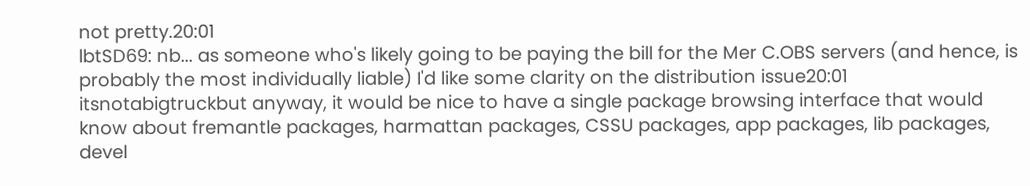not pretty.20:01
lbtSD69: nb... as someone who's likely going to be paying the bill for the Mer C.OBS servers (and hence, is probably the most individually liable) I'd like some clarity on the distribution issue20:01
itsnotabigtruckbut anyway, it would be nice to have a single package browsing interface that would know about fremantle packages, harmattan packages, CSSU packages, app packages, lib packages, devel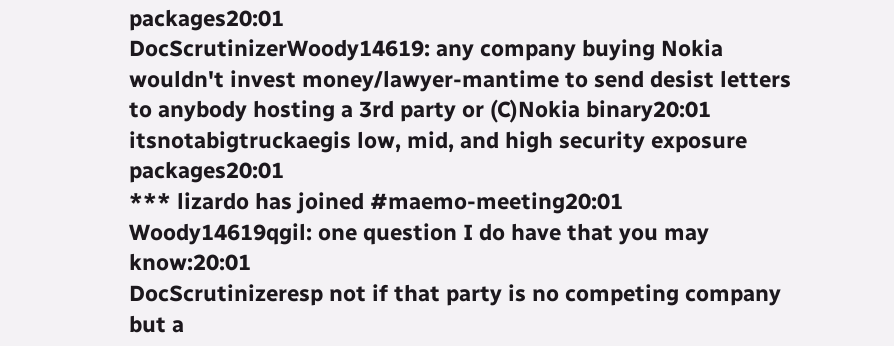packages20:01
DocScrutinizerWoody14619: any company buying Nokia wouldn't invest money/lawyer-mantime to send desist letters to anybody hosting a 3rd party or (C)Nokia binary20:01
itsnotabigtruckaegis low, mid, and high security exposure packages20:01
*** lizardo has joined #maemo-meeting20:01
Woody14619qgil: one question I do have that you may know:20:01
DocScrutinizeresp not if that party is no competing company but a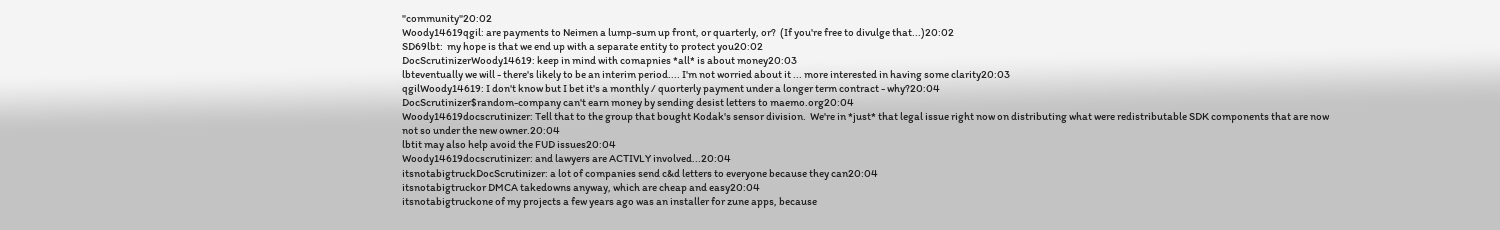"community"20:02
Woody14619qgil: are payments to Neimen a lump-sum up front, or quarterly, or?  (If you're free to divulge that...)20:02
SD69lbt:  my hope is that we end up with a separate entity to protect you20:02
DocScrutinizerWoody14619: keep in mind with comapnies *all* is about money20:03
lbteventually we will - there's likely to be an interim period.... I'm not worried about it ... more interested in having some clarity20:03
qgilWoody14619: I don't know but I bet it's a monthly / quorterly payment under a longer term contract - why?20:04
DocScrutinizer$random-company can't earn money by sending desist letters to maemo.org20:04
Woody14619docscrutinizer: Tell that to the group that bought Kodak's sensor division.  We're in *just* that legal issue right now on distributing what were redistributable SDK components that are now not so under the new owner.20:04
lbtit may also help avoid the FUD issues20:04
Woody14619docscrutinizer: and lawyers are ACTIVLY involved...20:04
itsnotabigtruckDocScrutinizer: a lot of companies send c&d letters to everyone because they can20:04
itsnotabigtruckor DMCA takedowns anyway, which are cheap and easy20:04
itsnotabigtruckone of my projects a few years ago was an installer for zune apps, because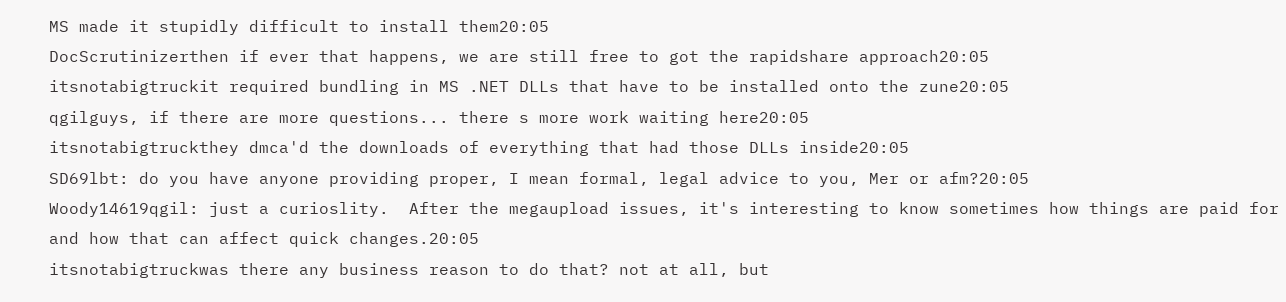MS made it stupidly difficult to install them20:05
DocScrutinizerthen if ever that happens, we are still free to got the rapidshare approach20:05
itsnotabigtruckit required bundling in MS .NET DLLs that have to be installed onto the zune20:05
qgilguys, if there are more questions... there s more work waiting here20:05
itsnotabigtruckthey dmca'd the downloads of everything that had those DLLs inside20:05
SD69lbt: do you have anyone providing proper, I mean formal, legal advice to you, Mer or afm?20:05
Woody14619qgil: just a curioslity.  After the megaupload issues, it's interesting to know sometimes how things are paid for and how that can affect quick changes.20:05
itsnotabigtruckwas there any business reason to do that? not at all, but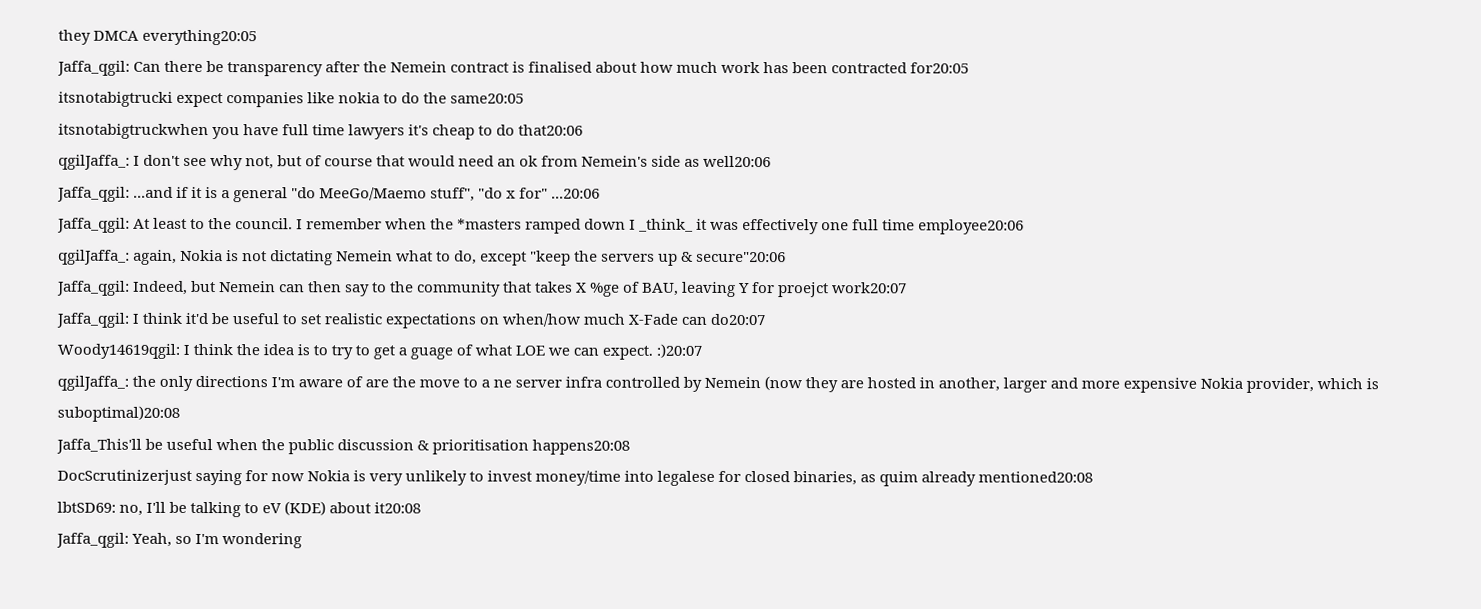they DMCA everything20:05
Jaffa_qgil: Can there be transparency after the Nemein contract is finalised about how much work has been contracted for20:05
itsnotabigtrucki expect companies like nokia to do the same20:05
itsnotabigtruckwhen you have full time lawyers it's cheap to do that20:06
qgilJaffa_: I don't see why not, but of course that would need an ok from Nemein's side as well20:06
Jaffa_qgil: ...and if it is a general "do MeeGo/Maemo stuff", "do x for" ...20:06
Jaffa_qgil: At least to the council. I remember when the *masters ramped down I _think_ it was effectively one full time employee20:06
qgilJaffa_: again, Nokia is not dictating Nemein what to do, except "keep the servers up & secure"20:06
Jaffa_qgil: Indeed, but Nemein can then say to the community that takes X %ge of BAU, leaving Y for proejct work20:07
Jaffa_qgil: I think it'd be useful to set realistic expectations on when/how much X-Fade can do20:07
Woody14619qgil: I think the idea is to try to get a guage of what LOE we can expect. :)20:07
qgilJaffa_: the only directions I'm aware of are the move to a ne server infra controlled by Nemein (now they are hosted in another, larger and more expensive Nokia provider, which is suboptimal)20:08
Jaffa_This'll be useful when the public discussion & prioritisation happens20:08
DocScrutinizerjust saying for now Nokia is very unlikely to invest money/time into legalese for closed binaries, as quim already mentioned20:08
lbtSD69: no, I'll be talking to eV (KDE) about it20:08
Jaffa_qgil: Yeah, so I'm wondering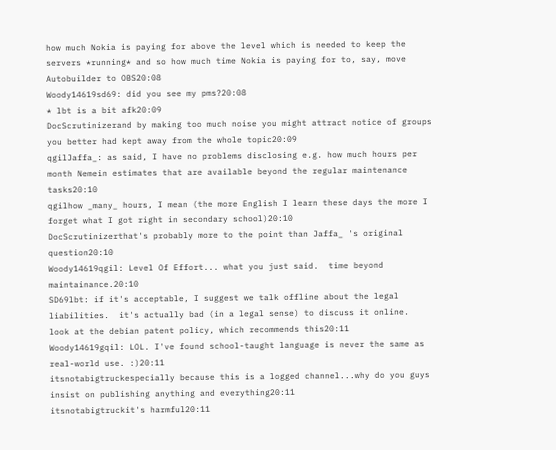how much Nokia is paying for above the level which is needed to keep the servers *running* and so how much time Nokia is paying for to, say, move Autobuilder to OBS20:08
Woody14619sd69: did you see my pms?20:08
* lbt is a bit afk20:09
DocScrutinizerand by making too much noise you might attract notice of groups you better had kept away from the whole topic20:09
qgilJaffa_: as said, I have no problems disclosing e.g. how much hours per month Nemein estimates that are available beyond the regular maintenance tasks20:10
qgilhow _many_ hours, I mean (the more English I learn these days the more I forget what I got right in secondary school)20:10
DocScrutinizerthat's probably more to the point than Jaffa_ 's original question20:10
Woody14619qgil: Level Of Effort... what you just said.  time beyond maintainance.20:10
SD69lbt: if it's acceptable, I suggest we talk offline about the legal liabilities.  it's actually bad (in a legal sense) to discuss it online.  look at the debian patent policy, which recommends this20:11
Woody14619gqil: LOL. I've found school-taught language is never the same as real-world use. :)20:11
itsnotabigtruckespecially because this is a logged channel...why do you guys insist on publishing anything and everything20:11
itsnotabigtruckit's harmful20:11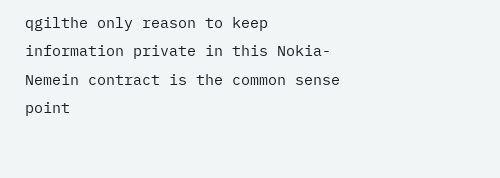qgilthe only reason to keep information private in this Nokia-Nemein contract is the common sense point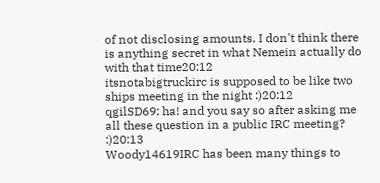of not disclosing amounts. I don't think there is anything secret in what Nemein actually do with that time20:12
itsnotabigtruckirc is supposed to be like two ships meeting in the night :)20:12
qgilSD69: ha! and you say so after asking me all these question in a public IRC meeting?  :)20:13
Woody14619IRC has been many things to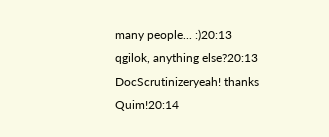many people... :)20:13
qgilok, anything else?20:13
DocScrutinizeryeah! thanks Quim!20:14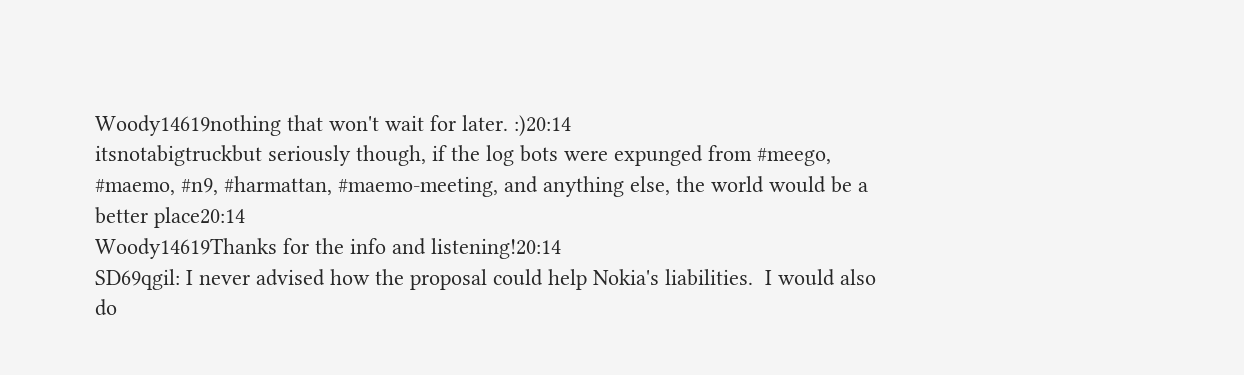Woody14619nothing that won't wait for later. :)20:14
itsnotabigtruckbut seriously though, if the log bots were expunged from #meego, #maemo, #n9, #harmattan, #maemo-meeting, and anything else, the world would be a better place20:14
Woody14619Thanks for the info and listening!20:14
SD69qgil: I never advised how the proposal could help Nokia's liabilities.  I would also do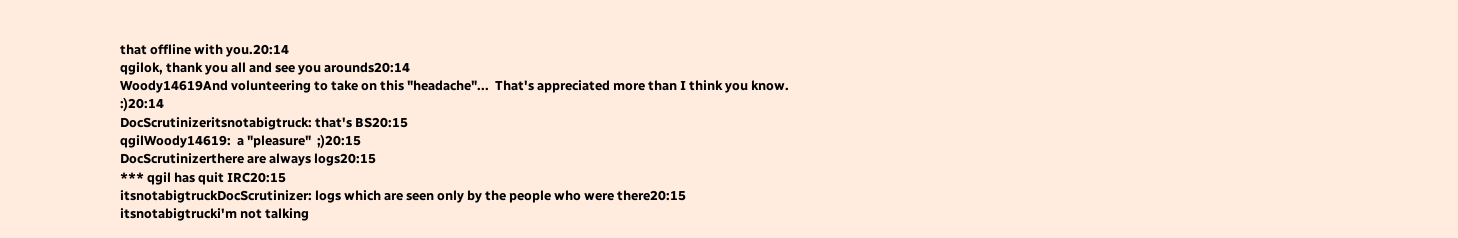that offline with you.20:14
qgilok, thank you all and see you arounds20:14
Woody14619And volunteering to take on this "headache"...  That's appreciated more than I think you know. :)20:14
DocScrutinizeritsnotabigtruck: that's BS20:15
qgilWoody14619:  a "pleasure"  ;)20:15
DocScrutinizerthere are always logs20:15
*** qgil has quit IRC20:15
itsnotabigtruckDocScrutinizer: logs which are seen only by the people who were there20:15
itsnotabigtrucki'm not talking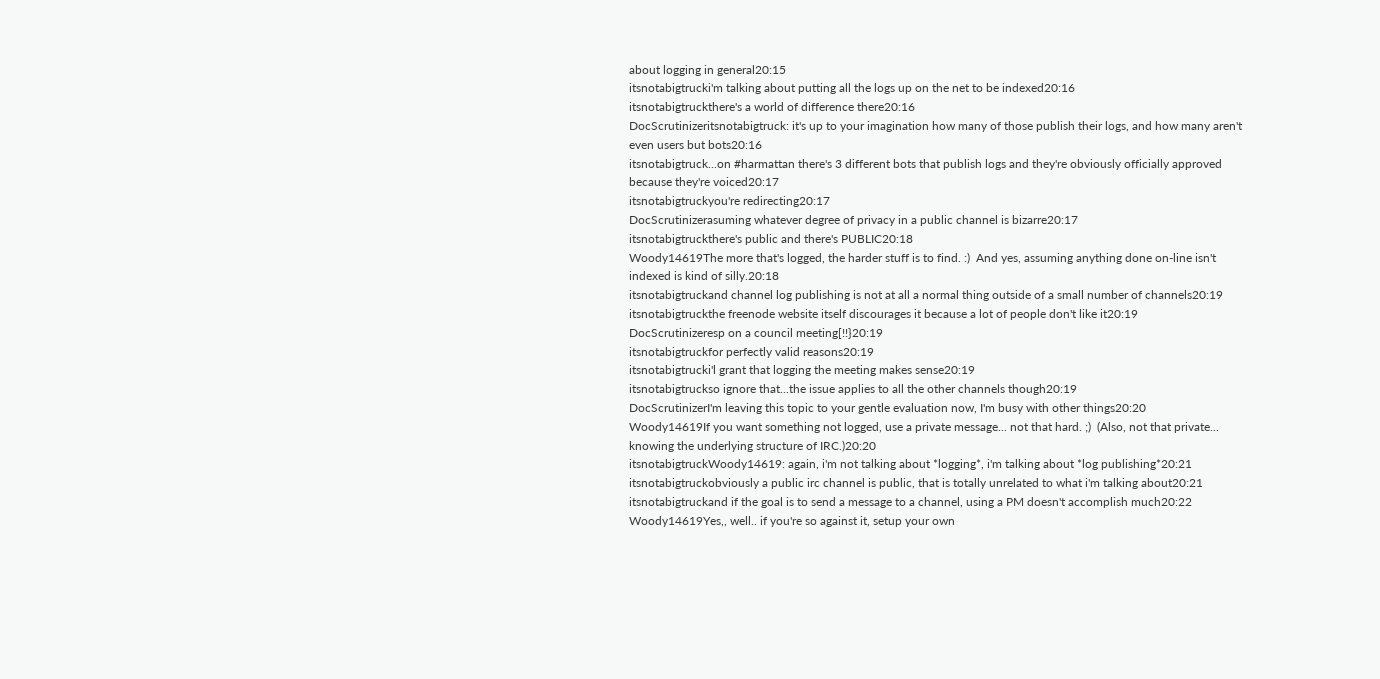about logging in general20:15
itsnotabigtrucki'm talking about putting all the logs up on the net to be indexed20:16
itsnotabigtruckthere's a world of difference there20:16
DocScrutinizeritsnotabigtruck: it's up to your imagination how many of those publish their logs, and how many aren't even users but bots20:16
itsnotabigtruck...on #harmattan there's 3 different bots that publish logs and they're obviously officially approved because they're voiced20:17
itsnotabigtruckyou're redirecting20:17
DocScrutinizerasuming whatever degree of privacy in a public channel is bizarre20:17
itsnotabigtruckthere's public and there's PUBLIC20:18
Woody14619The more that's logged, the harder stuff is to find. :)  And yes, assuming anything done on-line isn't indexed is kind of silly.20:18
itsnotabigtruckand channel log publishing is not at all a normal thing outside of a small number of channels20:19
itsnotabigtruckthe freenode website itself discourages it because a lot of people don't like it20:19
DocScrutinizeresp on a council meeting[!!}20:19
itsnotabigtruckfor perfectly valid reasons20:19
itsnotabigtrucki'l grant that logging the meeting makes sense20:19
itsnotabigtruckso ignore that...the issue applies to all the other channels though20:19
DocScrutinizerI'm leaving this topic to your gentle evaluation now, I'm busy with other things20:20
Woody14619If you want something not logged, use a private message... not that hard. ;)  (Also, not that private... knowing the underlying structure of IRC.)20:20
itsnotabigtruckWoody14619: again, i'm not talking about *logging*, i'm talking about *log publishing*20:21
itsnotabigtruckobviously a public irc channel is public, that is totally unrelated to what i'm talking about20:21
itsnotabigtruckand if the goal is to send a message to a channel, using a PM doesn't accomplish much20:22
Woody14619Yes,, well.. if you're so against it, setup your own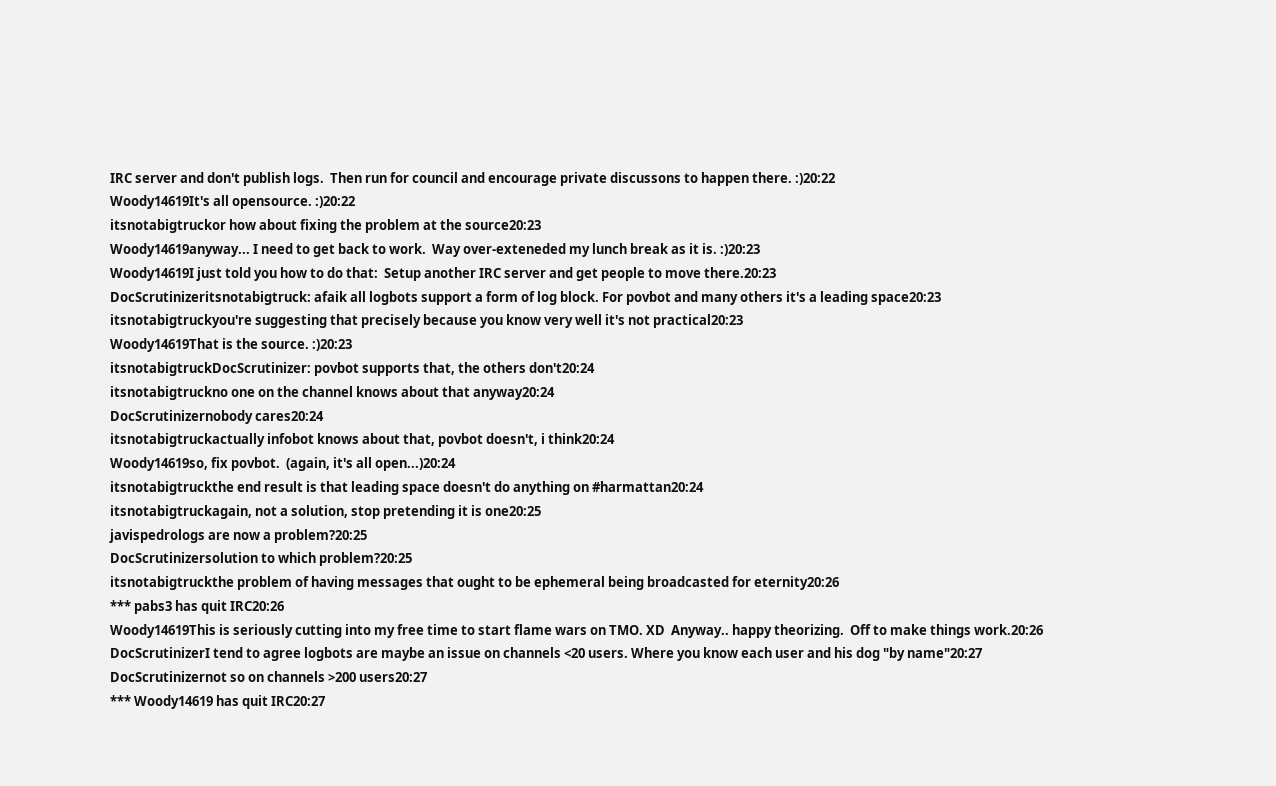IRC server and don't publish logs.  Then run for council and encourage private discussons to happen there. :)20:22
Woody14619It's all opensource. :)20:22
itsnotabigtruckor how about fixing the problem at the source20:23
Woody14619anyway... I need to get back to work.  Way over-exteneded my lunch break as it is. :)20:23
Woody14619I just told you how to do that:  Setup another IRC server and get people to move there.20:23
DocScrutinizeritsnotabigtruck: afaik all logbots support a form of log block. For povbot and many others it's a leading space20:23
itsnotabigtruckyou're suggesting that precisely because you know very well it's not practical20:23
Woody14619That is the source. :)20:23
itsnotabigtruckDocScrutinizer: povbot supports that, the others don't20:24
itsnotabigtruckno one on the channel knows about that anyway20:24
DocScrutinizernobody cares20:24
itsnotabigtruckactually infobot knows about that, povbot doesn't, i think20:24
Woody14619so, fix povbot.  (again, it's all open...)20:24
itsnotabigtruckthe end result is that leading space doesn't do anything on #harmattan20:24
itsnotabigtruckagain, not a solution, stop pretending it is one20:25
javispedrologs are now a problem?20:25
DocScrutinizersolution to which problem?20:25
itsnotabigtruckthe problem of having messages that ought to be ephemeral being broadcasted for eternity20:26
*** pabs3 has quit IRC20:26
Woody14619This is seriously cutting into my free time to start flame wars on TMO. XD  Anyway.. happy theorizing.  Off to make things work.20:26
DocScrutinizerI tend to agree logbots are maybe an issue on channels <20 users. Where you know each user and his dog "by name"20:27
DocScrutinizernot so on channels >200 users20:27
*** Woody14619 has quit IRC20:27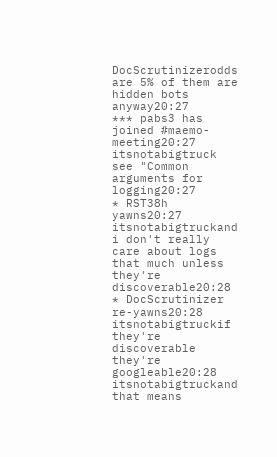DocScrutinizerodds are 5% of them are hidden bots anyway20:27
*** pabs3 has joined #maemo-meeting20:27
itsnotabigtruck see "Common arguments for logging20:27
* RST38h yawns20:27
itsnotabigtruckand i don't really care about logs that much unless they're discoverable20:28
* DocScrutinizer re-yawns20:28
itsnotabigtruckif they're discoverable they're googleable20:28
itsnotabigtruckand that means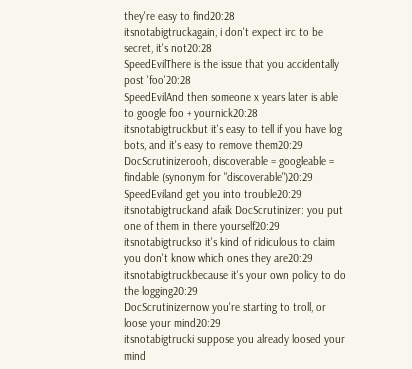they're easy to find20:28
itsnotabigtruckagain, i don't expect irc to be secret, it's not20:28
SpeedEvilThere is the issue that you accidentally post 'foo'20:28
SpeedEvilAnd then someone x years later is able to google foo + yournick20:28
itsnotabigtruckbut it's easy to tell if you have log bots, and it's easy to remove them20:29
DocScrutinizerooh, discoverable = googleable = findable (synonym for "discoverable")20:29
SpeedEviland get you into trouble20:29
itsnotabigtruckand afaik DocScrutinizer: you put one of them in there yourself20:29
itsnotabigtruckso it's kind of ridiculous to claim you don't know which ones they are20:29
itsnotabigtruckbecause it's your own policy to do the logging20:29
DocScrutinizernow you're starting to troll, or loose your mind20:29
itsnotabigtrucki suppose you already loosed your mind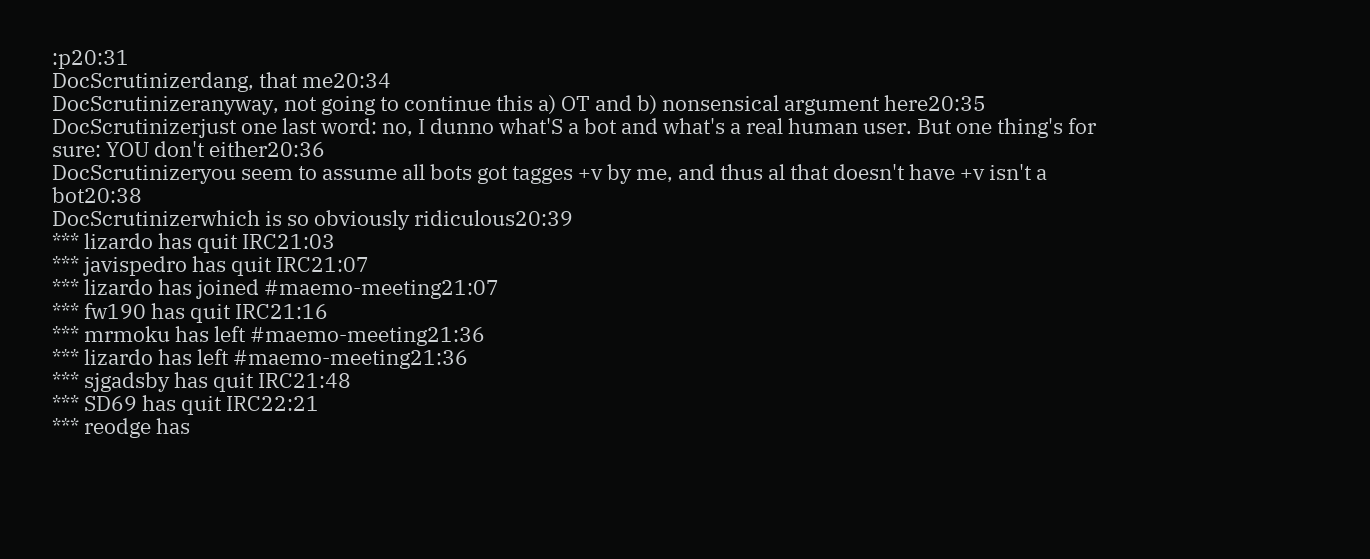:p20:31
DocScrutinizerdang, that me20:34
DocScrutinizeranyway, not going to continue this a) OT and b) nonsensical argument here20:35
DocScrutinizerjust one last word: no, I dunno what'S a bot and what's a real human user. But one thing's for sure: YOU don't either20:36
DocScrutinizeryou seem to assume all bots got tagges +v by me, and thus al that doesn't have +v isn't a bot20:38
DocScrutinizerwhich is so obviously ridiculous20:39
*** lizardo has quit IRC21:03
*** javispedro has quit IRC21:07
*** lizardo has joined #maemo-meeting21:07
*** fw190 has quit IRC21:16
*** mrmoku has left #maemo-meeting21:36
*** lizardo has left #maemo-meeting21:36
*** sjgadsby has quit IRC21:48
*** SD69 has quit IRC22:21
*** reodge has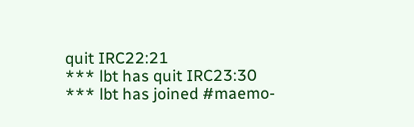quit IRC22:21
*** lbt has quit IRC23:30
*** lbt has joined #maemo-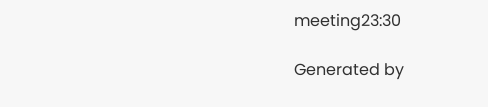meeting23:30

Generated by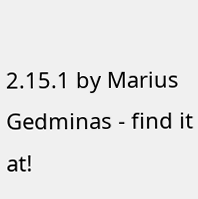2.15.1 by Marius Gedminas - find it at!